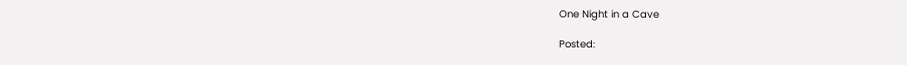One Night in a Cave

Posted: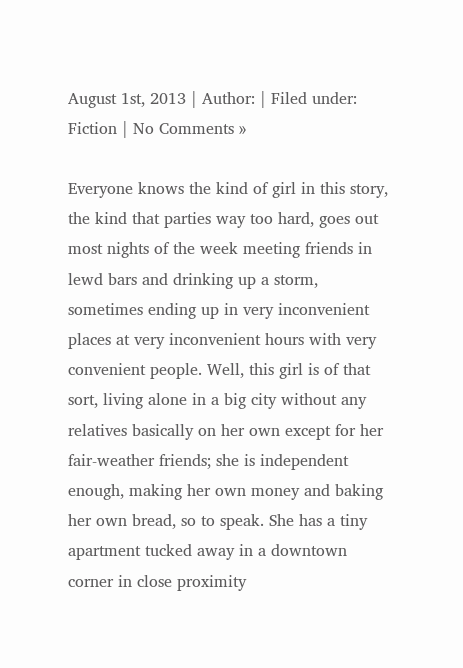August 1st, 2013 | Author: | Filed under: Fiction | No Comments »

Everyone knows the kind of girl in this story, the kind that parties way too hard, goes out most nights of the week meeting friends in lewd bars and drinking up a storm, sometimes ending up in very inconvenient places at very inconvenient hours with very convenient people. Well, this girl is of that sort, living alone in a big city without any relatives basically on her own except for her fair-weather friends; she is independent enough, making her own money and baking her own bread, so to speak. She has a tiny apartment tucked away in a downtown corner in close proximity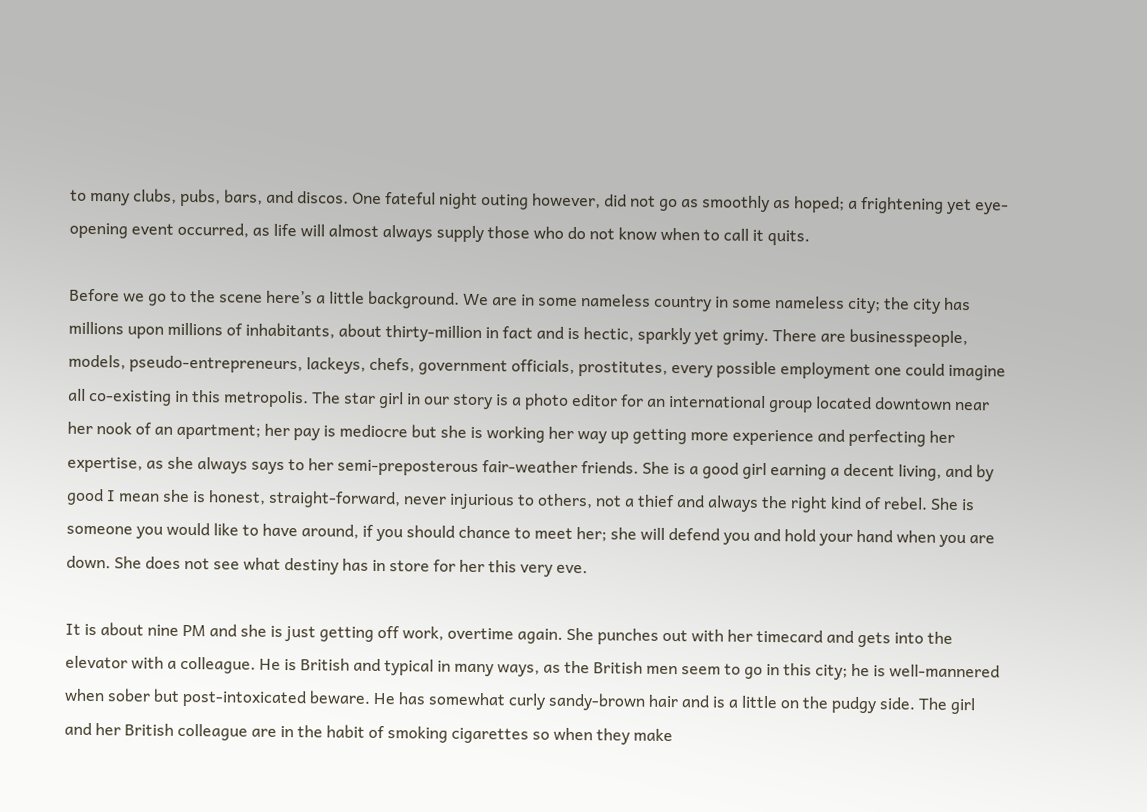to many clubs, pubs, bars, and discos. One fateful night outing however, did not go as smoothly as hoped; a frightening yet eye-opening event occurred, as life will almost always supply those who do not know when to call it quits.

Before we go to the scene here’s a little background. We are in some nameless country in some nameless city; the city has millions upon millions of inhabitants, about thirty-million in fact and is hectic, sparkly yet grimy. There are businesspeople, models, pseudo-entrepreneurs, lackeys, chefs, government officials, prostitutes, every possible employment one could imagine all co-existing in this metropolis. The star girl in our story is a photo editor for an international group located downtown near her nook of an apartment; her pay is mediocre but she is working her way up getting more experience and perfecting her expertise, as she always says to her semi-preposterous fair-weather friends. She is a good girl earning a decent living, and by good I mean she is honest, straight-forward, never injurious to others, not a thief and always the right kind of rebel. She is someone you would like to have around, if you should chance to meet her; she will defend you and hold your hand when you are down. She does not see what destiny has in store for her this very eve.

It is about nine PM and she is just getting off work, overtime again. She punches out with her timecard and gets into the elevator with a colleague. He is British and typical in many ways, as the British men seem to go in this city; he is well-mannered when sober but post-intoxicated beware. He has somewhat curly sandy-brown hair and is a little on the pudgy side. The girl and her British colleague are in the habit of smoking cigarettes so when they make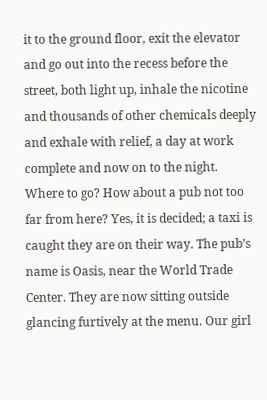it to the ground floor, exit the elevator and go out into the recess before the street, both light up, inhale the nicotine and thousands of other chemicals deeply and exhale with relief, a day at work complete and now on to the night. Where to go? How about a pub not too far from here? Yes, it is decided; a taxi is caught they are on their way. The pub’s name is Oasis, near the World Trade Center. They are now sitting outside glancing furtively at the menu. Our girl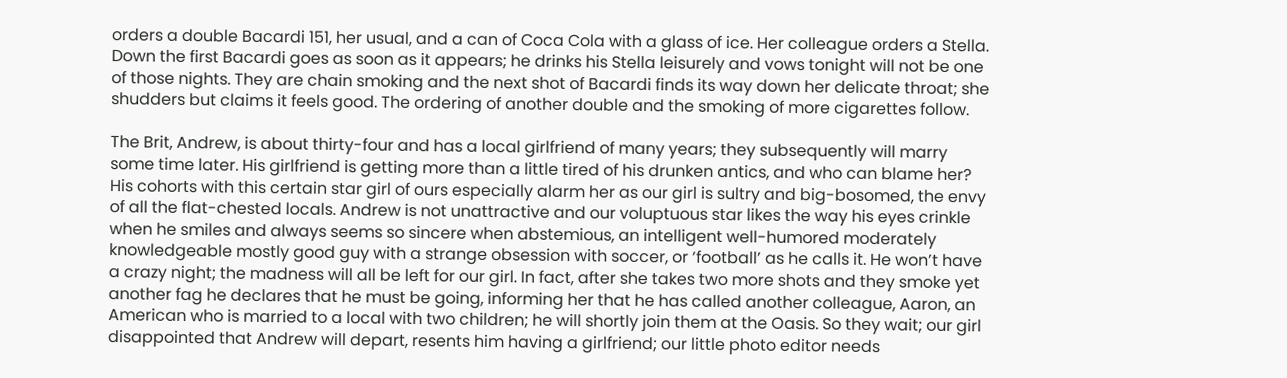orders a double Bacardi 151, her usual, and a can of Coca Cola with a glass of ice. Her colleague orders a Stella. Down the first Bacardi goes as soon as it appears; he drinks his Stella leisurely and vows tonight will not be one of those nights. They are chain smoking and the next shot of Bacardi finds its way down her delicate throat; she shudders but claims it feels good. The ordering of another double and the smoking of more cigarettes follow.

The Brit, Andrew, is about thirty-four and has a local girlfriend of many years; they subsequently will marry some time later. His girlfriend is getting more than a little tired of his drunken antics, and who can blame her? His cohorts with this certain star girl of ours especially alarm her as our girl is sultry and big-bosomed, the envy of all the flat-chested locals. Andrew is not unattractive and our voluptuous star likes the way his eyes crinkle when he smiles and always seems so sincere when abstemious, an intelligent well-humored moderately knowledgeable mostly good guy with a strange obsession with soccer, or ‘football’ as he calls it. He won’t have a crazy night; the madness will all be left for our girl. In fact, after she takes two more shots and they smoke yet another fag he declares that he must be going, informing her that he has called another colleague, Aaron, an American who is married to a local with two children; he will shortly join them at the Oasis. So they wait; our girl disappointed that Andrew will depart, resents him having a girlfriend; our little photo editor needs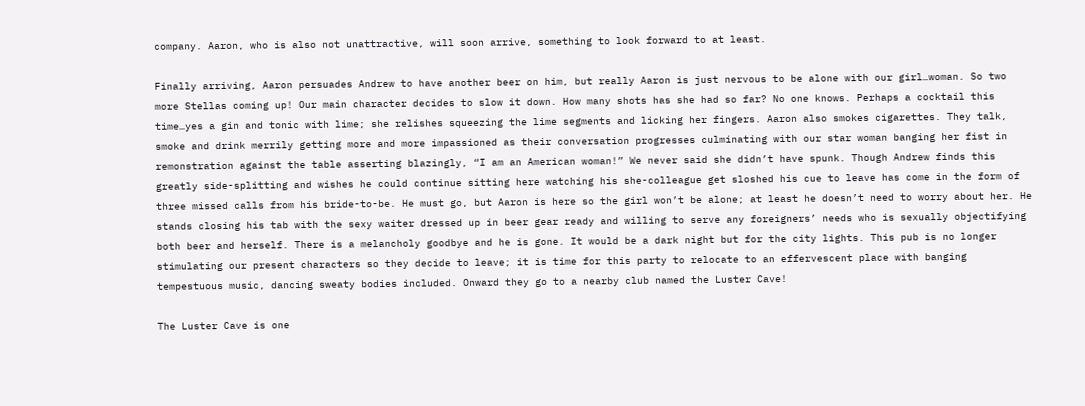company. Aaron, who is also not unattractive, will soon arrive, something to look forward to at least.

Finally arriving, Aaron persuades Andrew to have another beer on him, but really Aaron is just nervous to be alone with our girl…woman. So two more Stellas coming up! Our main character decides to slow it down. How many shots has she had so far? No one knows. Perhaps a cocktail this time…yes a gin and tonic with lime; she relishes squeezing the lime segments and licking her fingers. Aaron also smokes cigarettes. They talk, smoke and drink merrily getting more and more impassioned as their conversation progresses culminating with our star woman banging her fist in remonstration against the table asserting blazingly, “I am an American woman!” We never said she didn’t have spunk. Though Andrew finds this greatly side-splitting and wishes he could continue sitting here watching his she-colleague get sloshed his cue to leave has come in the form of three missed calls from his bride-to-be. He must go, but Aaron is here so the girl won’t be alone; at least he doesn’t need to worry about her. He stands closing his tab with the sexy waiter dressed up in beer gear ready and willing to serve any foreigners’ needs who is sexually objectifying both beer and herself. There is a melancholy goodbye and he is gone. It would be a dark night but for the city lights. This pub is no longer stimulating our present characters so they decide to leave; it is time for this party to relocate to an effervescent place with banging tempestuous music, dancing sweaty bodies included. Onward they go to a nearby club named the Luster Cave!

The Luster Cave is one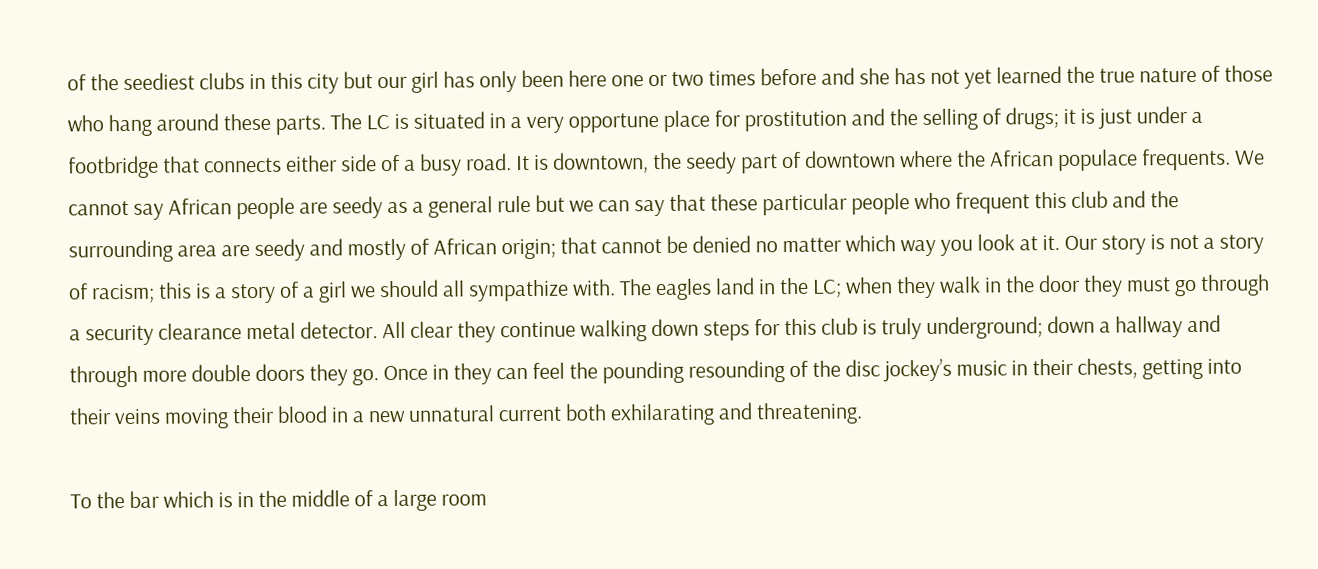of the seediest clubs in this city but our girl has only been here one or two times before and she has not yet learned the true nature of those who hang around these parts. The LC is situated in a very opportune place for prostitution and the selling of drugs; it is just under a footbridge that connects either side of a busy road. It is downtown, the seedy part of downtown where the African populace frequents. We cannot say African people are seedy as a general rule but we can say that these particular people who frequent this club and the surrounding area are seedy and mostly of African origin; that cannot be denied no matter which way you look at it. Our story is not a story of racism; this is a story of a girl we should all sympathize with. The eagles land in the LC; when they walk in the door they must go through a security clearance metal detector. All clear they continue walking down steps for this club is truly underground; down a hallway and through more double doors they go. Once in they can feel the pounding resounding of the disc jockey’s music in their chests, getting into their veins moving their blood in a new unnatural current both exhilarating and threatening.

To the bar which is in the middle of a large room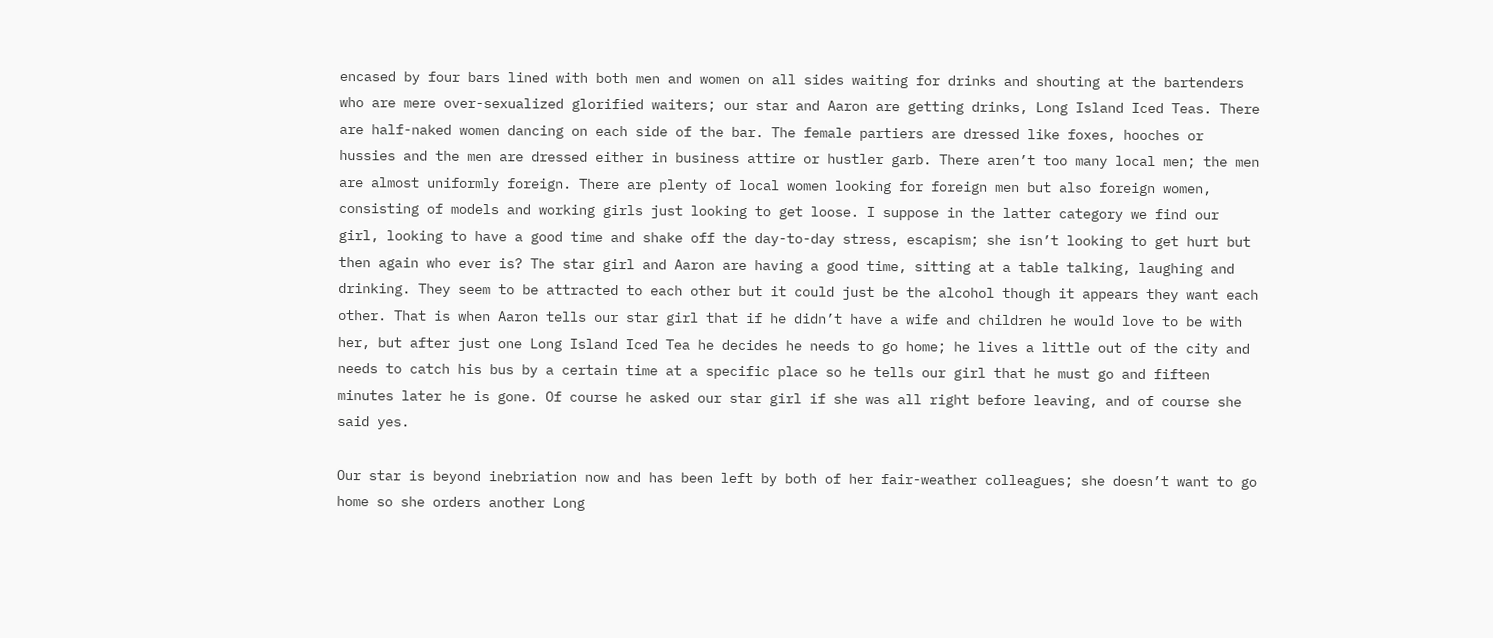encased by four bars lined with both men and women on all sides waiting for drinks and shouting at the bartenders who are mere over-sexualized glorified waiters; our star and Aaron are getting drinks, Long Island Iced Teas. There are half-naked women dancing on each side of the bar. The female partiers are dressed like foxes, hooches or hussies and the men are dressed either in business attire or hustler garb. There aren’t too many local men; the men are almost uniformly foreign. There are plenty of local women looking for foreign men but also foreign women, consisting of models and working girls just looking to get loose. I suppose in the latter category we find our girl, looking to have a good time and shake off the day-to-day stress, escapism; she isn’t looking to get hurt but then again who ever is? The star girl and Aaron are having a good time, sitting at a table talking, laughing and drinking. They seem to be attracted to each other but it could just be the alcohol though it appears they want each other. That is when Aaron tells our star girl that if he didn’t have a wife and children he would love to be with her, but after just one Long Island Iced Tea he decides he needs to go home; he lives a little out of the city and needs to catch his bus by a certain time at a specific place so he tells our girl that he must go and fifteen minutes later he is gone. Of course he asked our star girl if she was all right before leaving, and of course she said yes.

Our star is beyond inebriation now and has been left by both of her fair-weather colleagues; she doesn’t want to go home so she orders another Long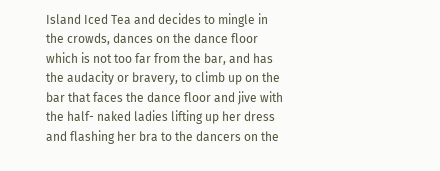Island Iced Tea and decides to mingle in the crowds, dances on the dance floor which is not too far from the bar, and has the audacity or bravery, to climb up on the bar that faces the dance floor and jive with the half- naked ladies lifting up her dress and flashing her bra to the dancers on the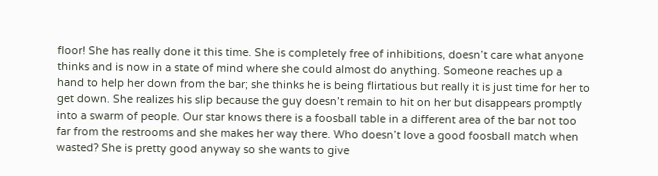floor! She has really done it this time. She is completely free of inhibitions, doesn’t care what anyone thinks and is now in a state of mind where she could almost do anything. Someone reaches up a hand to help her down from the bar; she thinks he is being flirtatious but really it is just time for her to get down. She realizes his slip because the guy doesn’t remain to hit on her but disappears promptly into a swarm of people. Our star knows there is a foosball table in a different area of the bar not too far from the restrooms and she makes her way there. Who doesn’t love a good foosball match when wasted? She is pretty good anyway so she wants to give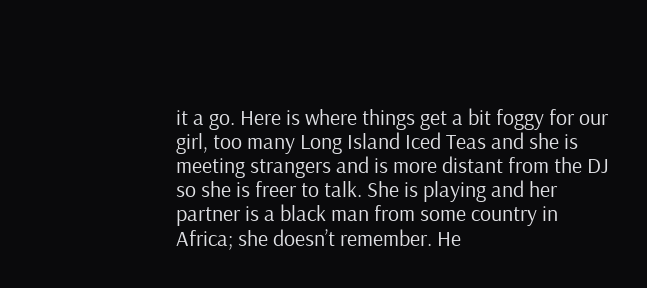it a go. Here is where things get a bit foggy for our girl, too many Long Island Iced Teas and she is meeting strangers and is more distant from the DJ so she is freer to talk. She is playing and her partner is a black man from some country in Africa; she doesn’t remember. He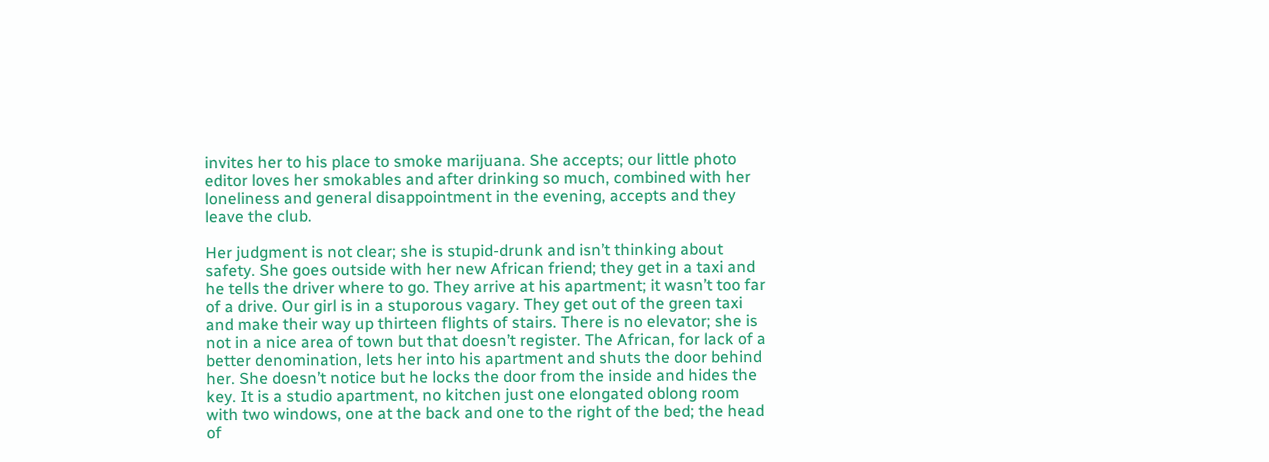invites her to his place to smoke marijuana. She accepts; our little photo editor loves her smokables and after drinking so much, combined with her loneliness and general disappointment in the evening, accepts and they leave the club.

Her judgment is not clear; she is stupid-drunk and isn’t thinking about safety. She goes outside with her new African friend; they get in a taxi and he tells the driver where to go. They arrive at his apartment; it wasn’t too far of a drive. Our girl is in a stuporous vagary. They get out of the green taxi and make their way up thirteen flights of stairs. There is no elevator; she is not in a nice area of town but that doesn’t register. The African, for lack of a better denomination, lets her into his apartment and shuts the door behind her. She doesn’t notice but he locks the door from the inside and hides the key. It is a studio apartment, no kitchen just one elongated oblong room with two windows, one at the back and one to the right of the bed; the head of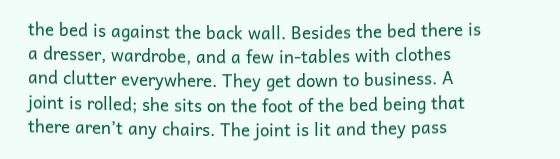the bed is against the back wall. Besides the bed there is a dresser, wardrobe, and a few in-tables with clothes and clutter everywhere. They get down to business. A joint is rolled; she sits on the foot of the bed being that there aren’t any chairs. The joint is lit and they pass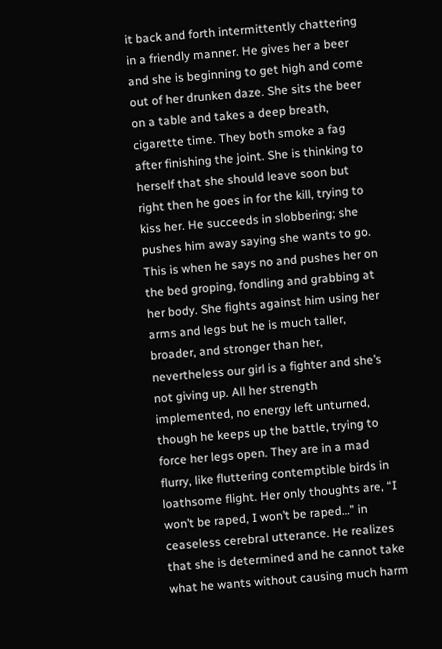it back and forth intermittently chattering in a friendly manner. He gives her a beer and she is beginning to get high and come out of her drunken daze. She sits the beer on a table and takes a deep breath, cigarette time. They both smoke a fag after finishing the joint. She is thinking to herself that she should leave soon but right then he goes in for the kill, trying to kiss her. He succeeds in slobbering; she pushes him away saying she wants to go. This is when he says no and pushes her on the bed groping, fondling and grabbing at her body. She fights against him using her arms and legs but he is much taller, broader, and stronger than her, nevertheless our girl is a fighter and she’s not giving up. All her strength implemented, no energy left unturned, though he keeps up the battle, trying to force her legs open. They are in a mad flurry, like fluttering contemptible birds in loathsome flight. Her only thoughts are, “I won’t be raped, I won’t be raped…” in ceaseless cerebral utterance. He realizes that she is determined and he cannot take what he wants without causing much harm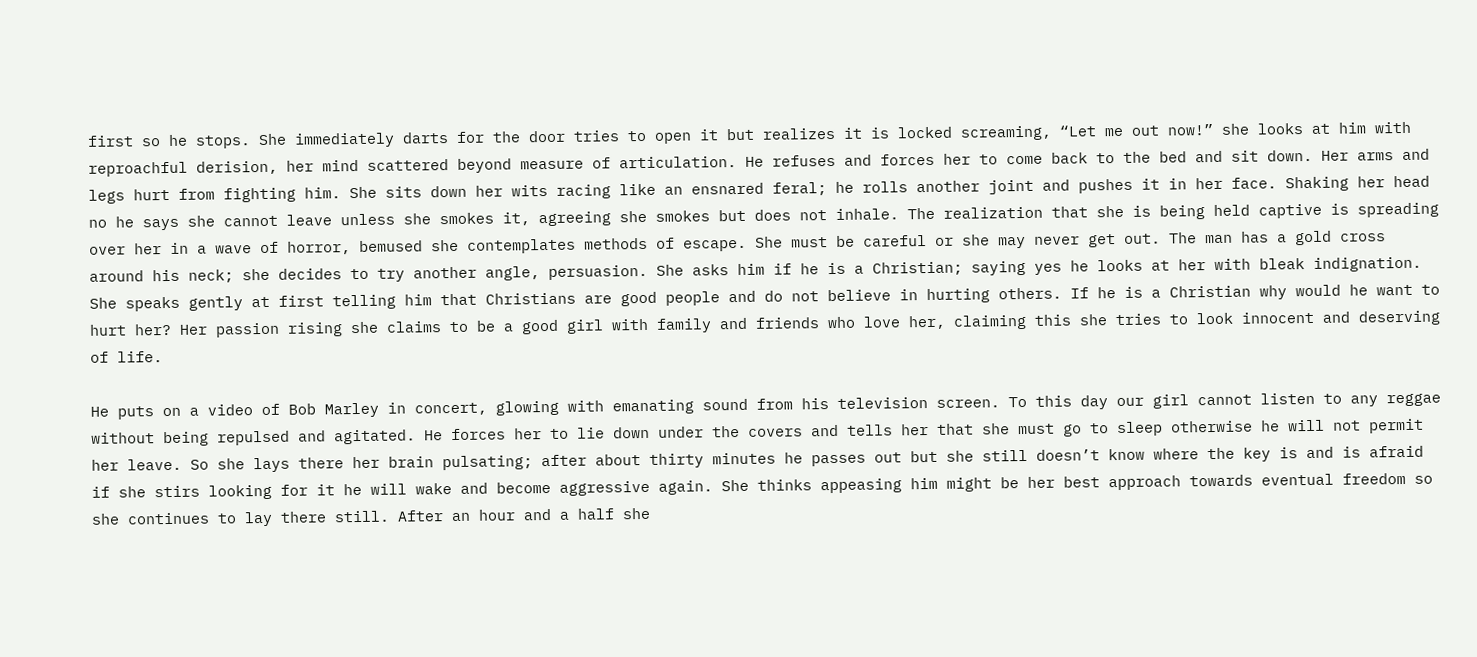first so he stops. She immediately darts for the door tries to open it but realizes it is locked screaming, “Let me out now!” she looks at him with reproachful derision, her mind scattered beyond measure of articulation. He refuses and forces her to come back to the bed and sit down. Her arms and legs hurt from fighting him. She sits down her wits racing like an ensnared feral; he rolls another joint and pushes it in her face. Shaking her head no he says she cannot leave unless she smokes it, agreeing she smokes but does not inhale. The realization that she is being held captive is spreading over her in a wave of horror, bemused she contemplates methods of escape. She must be careful or she may never get out. The man has a gold cross around his neck; she decides to try another angle, persuasion. She asks him if he is a Christian; saying yes he looks at her with bleak indignation. She speaks gently at first telling him that Christians are good people and do not believe in hurting others. If he is a Christian why would he want to hurt her? Her passion rising she claims to be a good girl with family and friends who love her, claiming this she tries to look innocent and deserving of life.

He puts on a video of Bob Marley in concert, glowing with emanating sound from his television screen. To this day our girl cannot listen to any reggae without being repulsed and agitated. He forces her to lie down under the covers and tells her that she must go to sleep otherwise he will not permit her leave. So she lays there her brain pulsating; after about thirty minutes he passes out but she still doesn’t know where the key is and is afraid if she stirs looking for it he will wake and become aggressive again. She thinks appeasing him might be her best approach towards eventual freedom so she continues to lay there still. After an hour and a half she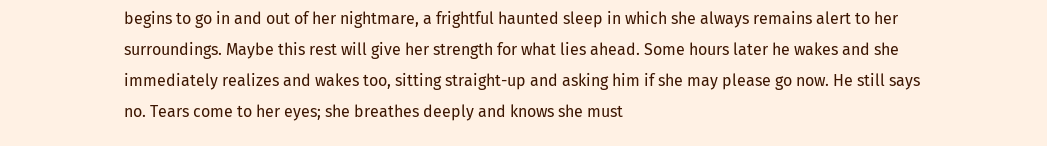begins to go in and out of her nightmare, a frightful haunted sleep in which she always remains alert to her surroundings. Maybe this rest will give her strength for what lies ahead. Some hours later he wakes and she immediately realizes and wakes too, sitting straight-up and asking him if she may please go now. He still says no. Tears come to her eyes; she breathes deeply and knows she must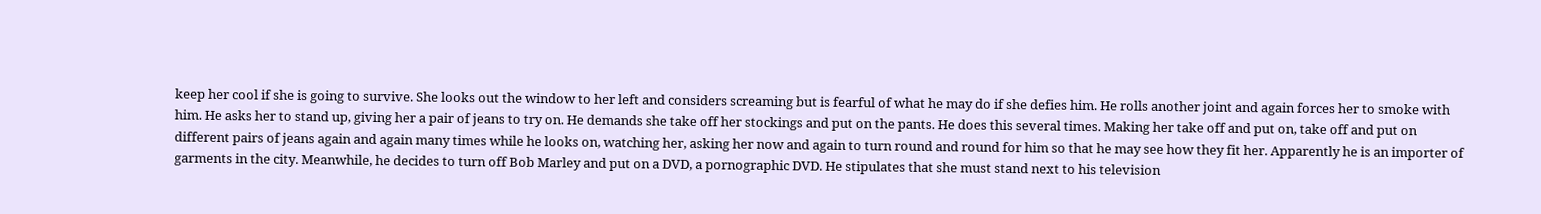keep her cool if she is going to survive. She looks out the window to her left and considers screaming but is fearful of what he may do if she defies him. He rolls another joint and again forces her to smoke with him. He asks her to stand up, giving her a pair of jeans to try on. He demands she take off her stockings and put on the pants. He does this several times. Making her take off and put on, take off and put on different pairs of jeans again and again many times while he looks on, watching her, asking her now and again to turn round and round for him so that he may see how they fit her. Apparently he is an importer of garments in the city. Meanwhile, he decides to turn off Bob Marley and put on a DVD, a pornographic DVD. He stipulates that she must stand next to his television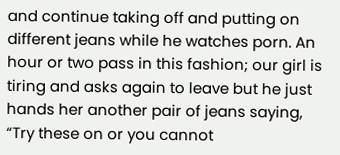and continue taking off and putting on different jeans while he watches porn. An hour or two pass in this fashion; our girl is tiring and asks again to leave but he just hands her another pair of jeans saying, “Try these on or you cannot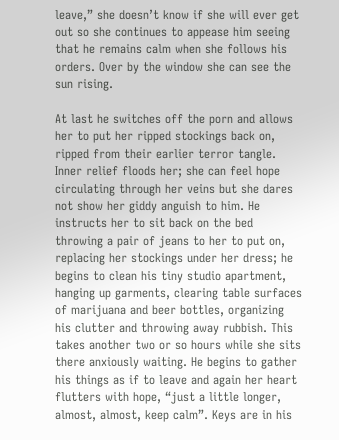leave,” she doesn’t know if she will ever get out so she continues to appease him seeing that he remains calm when she follows his orders. Over by the window she can see the sun rising.

At last he switches off the porn and allows her to put her ripped stockings back on, ripped from their earlier terror tangle. Inner relief floods her; she can feel hope circulating through her veins but she dares not show her giddy anguish to him. He instructs her to sit back on the bed throwing a pair of jeans to her to put on, replacing her stockings under her dress; he begins to clean his tiny studio apartment, hanging up garments, clearing table surfaces of marijuana and beer bottles, organizing his clutter and throwing away rubbish. This takes another two or so hours while she sits there anxiously waiting. He begins to gather his things as if to leave and again her heart flutters with hope, “just a little longer, almost, almost, keep calm”. Keys are in his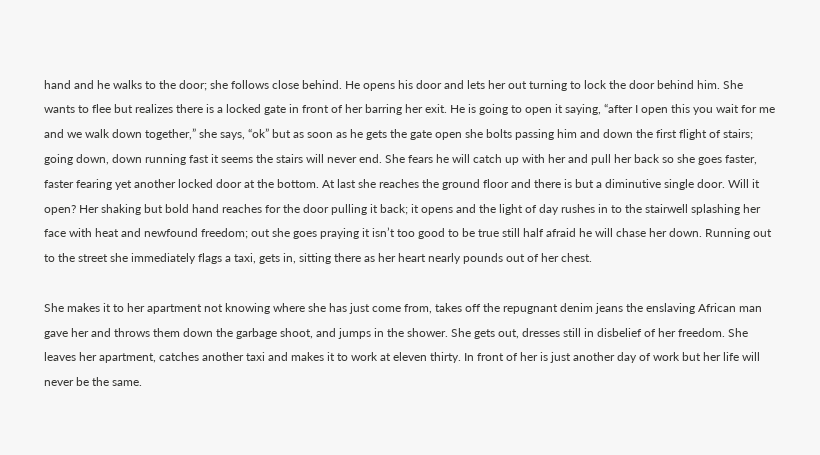hand and he walks to the door; she follows close behind. He opens his door and lets her out turning to lock the door behind him. She wants to flee but realizes there is a locked gate in front of her barring her exit. He is going to open it saying, “after I open this you wait for me and we walk down together,” she says, “ok” but as soon as he gets the gate open she bolts passing him and down the first flight of stairs; going down, down running fast it seems the stairs will never end. She fears he will catch up with her and pull her back so she goes faster, faster fearing yet another locked door at the bottom. At last she reaches the ground floor and there is but a diminutive single door. Will it open? Her shaking but bold hand reaches for the door pulling it back; it opens and the light of day rushes in to the stairwell splashing her face with heat and newfound freedom; out she goes praying it isn’t too good to be true still half afraid he will chase her down. Running out to the street she immediately flags a taxi, gets in, sitting there as her heart nearly pounds out of her chest.

She makes it to her apartment not knowing where she has just come from, takes off the repugnant denim jeans the enslaving African man gave her and throws them down the garbage shoot, and jumps in the shower. She gets out, dresses still in disbelief of her freedom. She leaves her apartment, catches another taxi and makes it to work at eleven thirty. In front of her is just another day of work but her life will never be the same.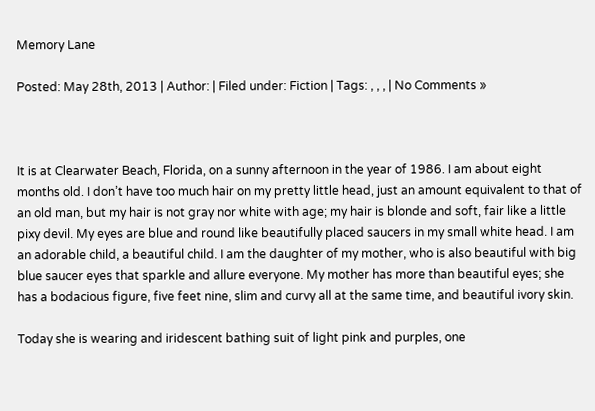Memory Lane

Posted: May 28th, 2013 | Author: | Filed under: Fiction | Tags: , , , | No Comments »



It is at Clearwater Beach, Florida, on a sunny afternoon in the year of 1986. I am about eight months old. I don’t have too much hair on my pretty little head, just an amount equivalent to that of an old man, but my hair is not gray nor white with age; my hair is blonde and soft, fair like a little pixy devil. My eyes are blue and round like beautifully placed saucers in my small white head. I am an adorable child, a beautiful child. I am the daughter of my mother, who is also beautiful with big blue saucer eyes that sparkle and allure everyone. My mother has more than beautiful eyes; she has a bodacious figure, five feet nine, slim and curvy all at the same time, and beautiful ivory skin.

Today she is wearing and iridescent bathing suit of light pink and purples, one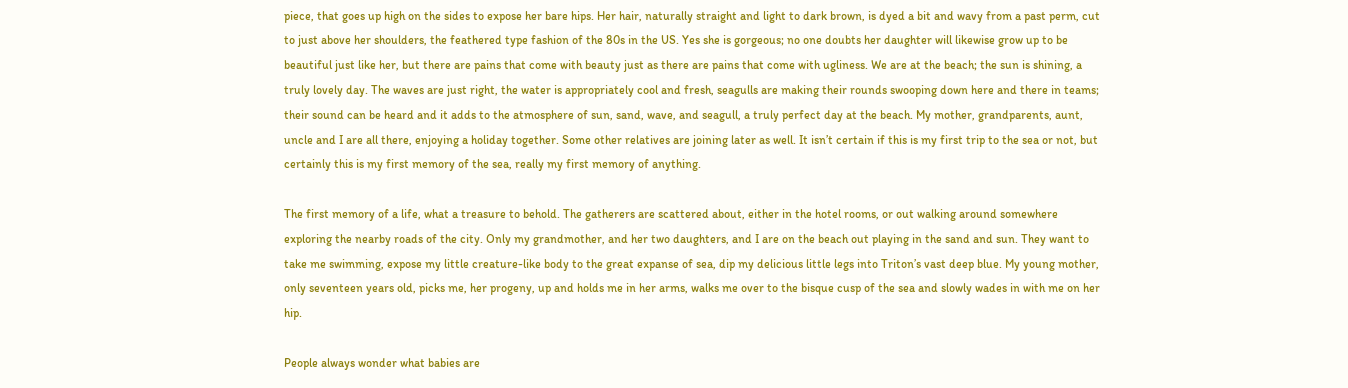piece, that goes up high on the sides to expose her bare hips. Her hair, naturally straight and light to dark brown, is dyed a bit and wavy from a past perm, cut to just above her shoulders, the feathered type fashion of the 80s in the US. Yes she is gorgeous; no one doubts her daughter will likewise grow up to be beautiful just like her, but there are pains that come with beauty just as there are pains that come with ugliness. We are at the beach; the sun is shining, a truly lovely day. The waves are just right, the water is appropriately cool and fresh, seagulls are making their rounds swooping down here and there in teams; their sound can be heard and it adds to the atmosphere of sun, sand, wave, and seagull, a truly perfect day at the beach. My mother, grandparents, aunt, uncle and I are all there, enjoying a holiday together. Some other relatives are joining later as well. It isn’t certain if this is my first trip to the sea or not, but certainly this is my first memory of the sea, really my first memory of anything.

The first memory of a life, what a treasure to behold. The gatherers are scattered about, either in the hotel rooms, or out walking around somewhere exploring the nearby roads of the city. Only my grandmother, and her two daughters, and I are on the beach out playing in the sand and sun. They want to take me swimming, expose my little creature-like body to the great expanse of sea, dip my delicious little legs into Triton’s vast deep blue. My young mother, only seventeen years old, picks me, her progeny, up and holds me in her arms, walks me over to the bisque cusp of the sea and slowly wades in with me on her hip.

People always wonder what babies are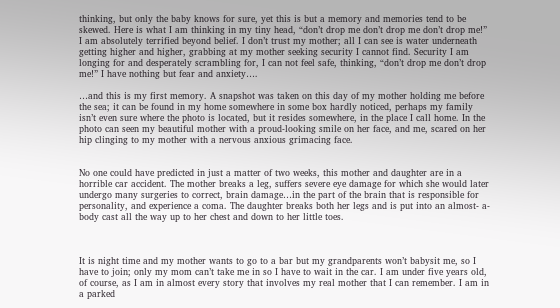thinking, but only the baby knows for sure, yet this is but a memory and memories tend to be skewed. Here is what I am thinking in my tiny head, “don’t drop me don’t drop me don’t drop me!” I am absolutely terrified beyond belief. I don’t trust my mother; all I can see is water underneath getting higher and higher, grabbing at my mother seeking security I cannot find. Security I am longing for and desperately scrambling for, I can not feel safe, thinking, “don’t drop me don’t drop me!” I have nothing but fear and anxiety….

…and this is my first memory. A snapshot was taken on this day of my mother holding me before the sea; it can be found in my home somewhere in some box hardly noticed, perhaps my family isn’t even sure where the photo is located, but it resides somewhere, in the place I call home. In the photo can seen my beautiful mother with a proud-looking smile on her face, and me, scared on her hip clinging to my mother with a nervous anxious grimacing face.


No one could have predicted in just a matter of two weeks, this mother and daughter are in a horrible car accident. The mother breaks a leg, suffers severe eye damage for which she would later undergo many surgeries to correct, brain damage…in the part of the brain that is responsible for personality, and experience a coma. The daughter breaks both her legs and is put into an almost- a- body cast all the way up to her chest and down to her little toes.



It is night time and my mother wants to go to a bar but my grandparents won’t babysit me, so I have to join; only my mom can’t take me in so I have to wait in the car. I am under five years old, of course, as I am in almost every story that involves my real mother that I can remember. I am in a parked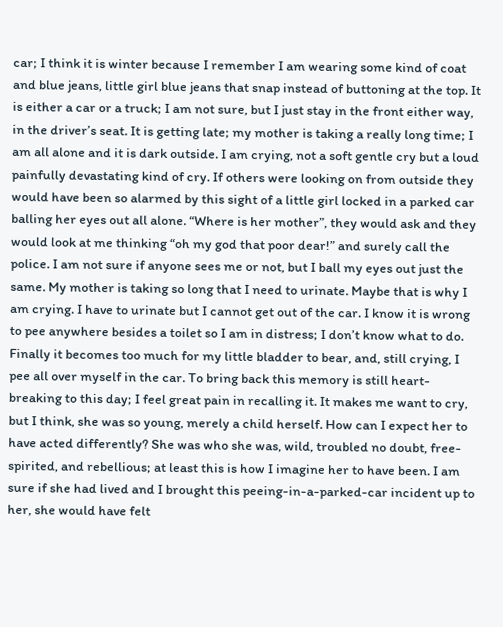car; I think it is winter because I remember I am wearing some kind of coat and blue jeans, little girl blue jeans that snap instead of buttoning at the top. It is either a car or a truck; I am not sure, but I just stay in the front either way, in the driver’s seat. It is getting late; my mother is taking a really long time; I am all alone and it is dark outside. I am crying, not a soft gentle cry but a loud painfully devastating kind of cry. If others were looking on from outside they would have been so alarmed by this sight of a little girl locked in a parked car balling her eyes out all alone. “Where is her mother”, they would ask and they would look at me thinking “oh my god that poor dear!” and surely call the police. I am not sure if anyone sees me or not, but I ball my eyes out just the same. My mother is taking so long that I need to urinate. Maybe that is why I am crying. I have to urinate but I cannot get out of the car. I know it is wrong to pee anywhere besides a toilet so I am in distress; I don’t know what to do. Finally it becomes too much for my little bladder to bear, and, still crying, I pee all over myself in the car. To bring back this memory is still heart- breaking to this day; I feel great pain in recalling it. It makes me want to cry, but I think, she was so young, merely a child herself. How can I expect her to have acted differently? She was who she was, wild, troubled no doubt, free-spirited, and rebellious; at least this is how I imagine her to have been. I am sure if she had lived and I brought this peeing-in-a-parked-car incident up to her, she would have felt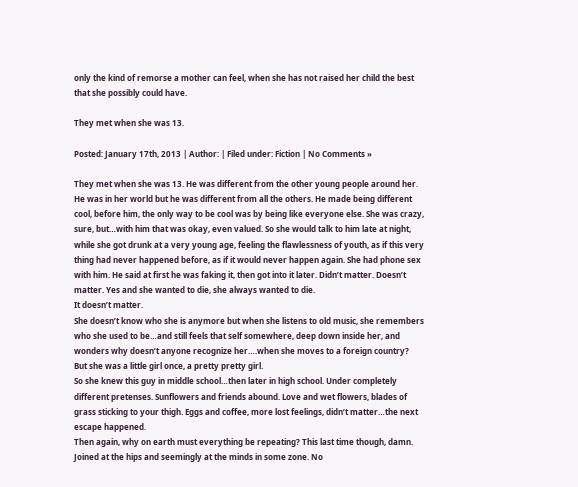only the kind of remorse a mother can feel, when she has not raised her child the best that she possibly could have.

They met when she was 13.

Posted: January 17th, 2013 | Author: | Filed under: Fiction | No Comments »

They met when she was 13. He was different from the other young people around her. He was in her world but he was different from all the others. He made being different cool, before him, the only way to be cool was by being like everyone else. She was crazy, sure, but…with him that was okay, even valued. So she would talk to him late at night, while she got drunk at a very young age, feeling the flawlessness of youth, as if this very thing had never happened before, as if it would never happen again. She had phone sex with him. He said at first he was faking it, then got into it later. Didn’t matter. Doesn’t matter. Yes and she wanted to die, she always wanted to die.
It doesn’t matter.
She doesn’t know who she is anymore but when she listens to old music, she remembers who she used to be…and still feels that self somewhere, deep down inside her, and wonders why doesn’t anyone recognize her….when she moves to a foreign country?
But she was a little girl once, a pretty pretty girl.
So she knew this guy in middle school…then later in high school. Under completely different pretenses. Sunflowers and friends abound. Love and wet flowers, blades of grass sticking to your thigh. Eggs and coffee, more lost feelings, didn’t matter…the next escape happened.
Then again, why on earth must everything be repeating? This last time though, damn. Joined at the hips and seemingly at the minds in some zone. No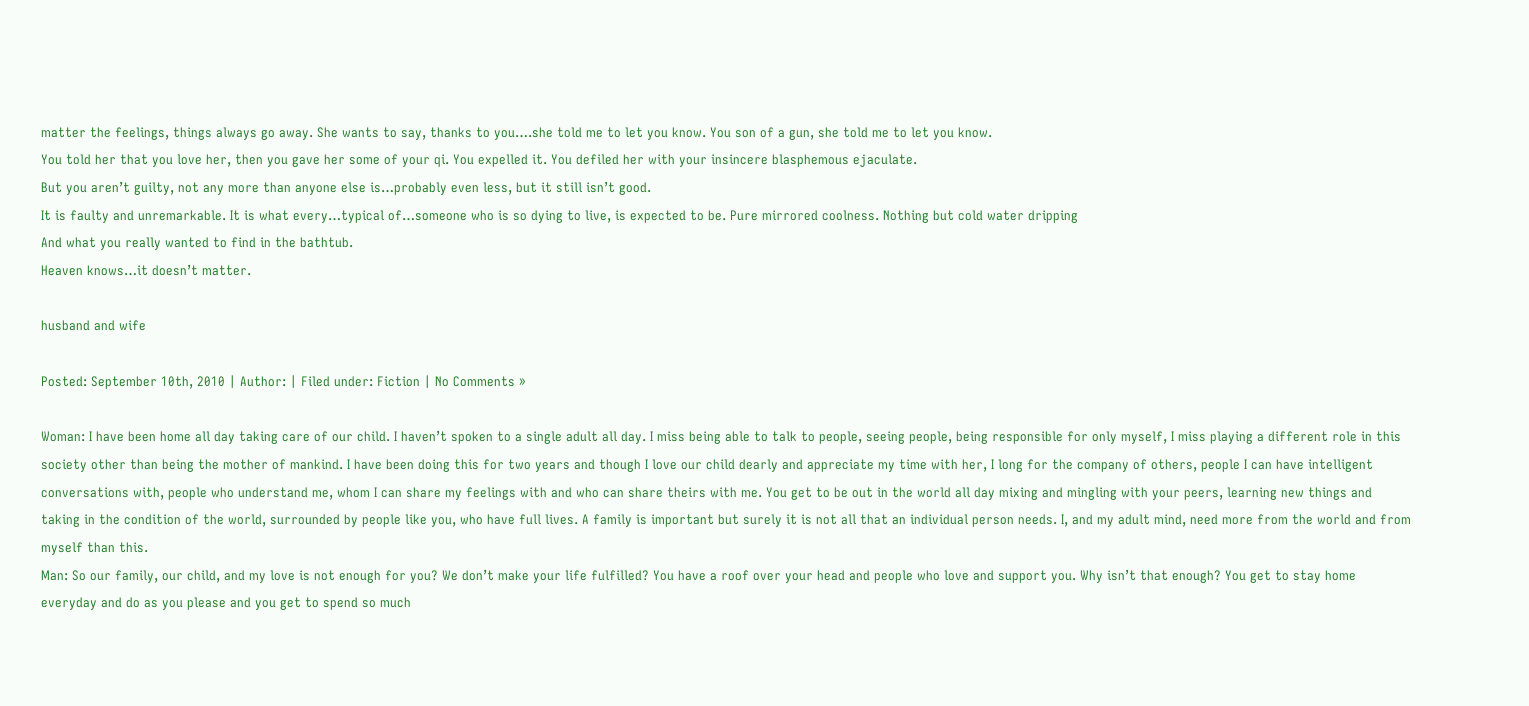matter the feelings, things always go away. She wants to say, thanks to you….she told me to let you know. You son of a gun, she told me to let you know.
You told her that you love her, then you gave her some of your qi. You expelled it. You defiled her with your insincere blasphemous ejaculate.
But you aren’t guilty, not any more than anyone else is…probably even less, but it still isn’t good.
It is faulty and unremarkable. It is what every…typical of…someone who is so dying to live, is expected to be. Pure mirrored coolness. Nothing but cold water dripping
And what you really wanted to find in the bathtub.
Heaven knows…it doesn’t matter.

husband and wife

Posted: September 10th, 2010 | Author: | Filed under: Fiction | No Comments »

Woman: I have been home all day taking care of our child. I haven’t spoken to a single adult all day. I miss being able to talk to people, seeing people, being responsible for only myself, I miss playing a different role in this society other than being the mother of mankind. I have been doing this for two years and though I love our child dearly and appreciate my time with her, I long for the company of others, people I can have intelligent conversations with, people who understand me, whom I can share my feelings with and who can share theirs with me. You get to be out in the world all day mixing and mingling with your peers, learning new things and taking in the condition of the world, surrounded by people like you, who have full lives. A family is important but surely it is not all that an individual person needs. I, and my adult mind, need more from the world and from myself than this.
Man: So our family, our child, and my love is not enough for you? We don’t make your life fulfilled? You have a roof over your head and people who love and support you. Why isn’t that enough? You get to stay home everyday and do as you please and you get to spend so much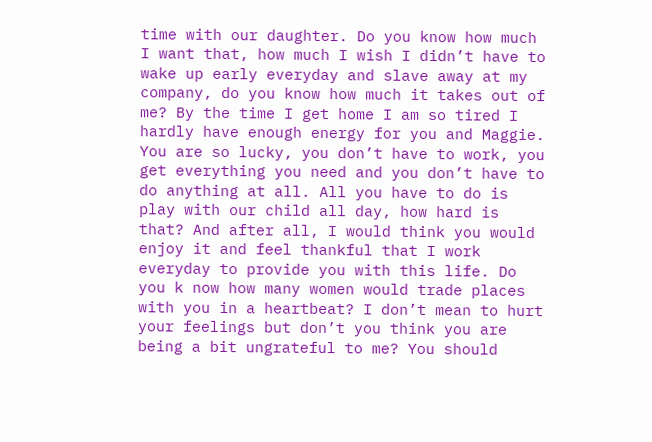time with our daughter. Do you know how much I want that, how much I wish I didn’t have to wake up early everyday and slave away at my company, do you know how much it takes out of me? By the time I get home I am so tired I hardly have enough energy for you and Maggie. You are so lucky, you don’t have to work, you get everything you need and you don’t have to do anything at all. All you have to do is play with our child all day, how hard is that? And after all, I would think you would enjoy it and feel thankful that I work everyday to provide you with this life. Do you k now how many women would trade places with you in a heartbeat? I don’t mean to hurt your feelings but don’t you think you are being a bit ungrateful to me? You should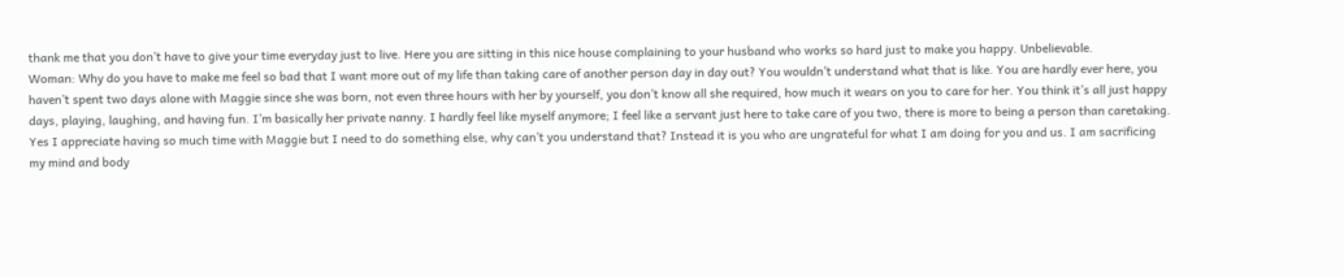thank me that you don’t have to give your time everyday just to live. Here you are sitting in this nice house complaining to your husband who works so hard just to make you happy. Unbelievable.
Woman: Why do you have to make me feel so bad that I want more out of my life than taking care of another person day in day out? You wouldn’t understand what that is like. You are hardly ever here, you haven’t spent two days alone with Maggie since she was born, not even three hours with her by yourself, you don’t know all she required, how much it wears on you to care for her. You think it’s all just happy days, playing, laughing, and having fun. I’m basically her private nanny. I hardly feel like myself anymore; I feel like a servant just here to take care of you two, there is more to being a person than caretaking. Yes I appreciate having so much time with Maggie but I need to do something else, why can’t you understand that? Instead it is you who are ungrateful for what I am doing for you and us. I am sacrificing my mind and body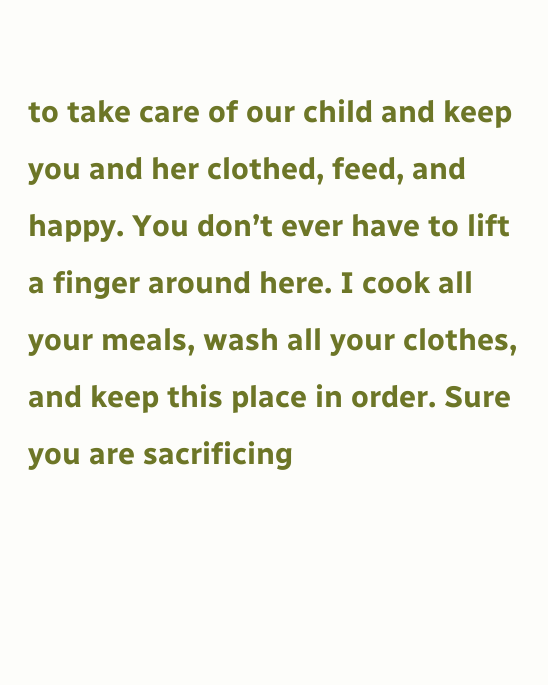to take care of our child and keep you and her clothed, feed, and happy. You don’t ever have to lift a finger around here. I cook all your meals, wash all your clothes, and keep this place in order. Sure you are sacrificing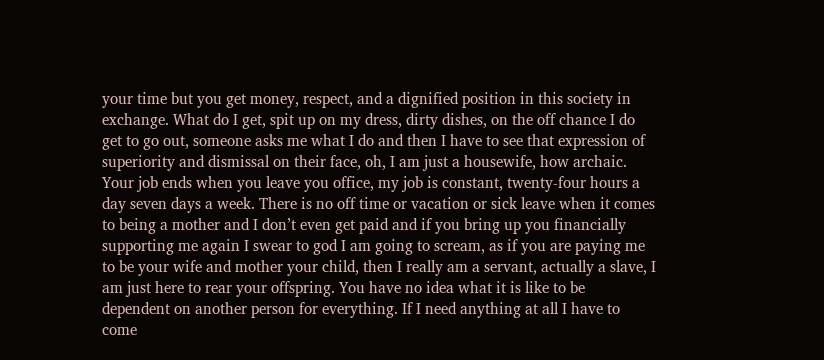your time but you get money, respect, and a dignified position in this society in exchange. What do I get, spit up on my dress, dirty dishes, on the off chance I do get to go out, someone asks me what I do and then I have to see that expression of superiority and dismissal on their face, oh, I am just a housewife, how archaic. Your job ends when you leave you office, my job is constant, twenty-four hours a day seven days a week. There is no off time or vacation or sick leave when it comes to being a mother and I don’t even get paid and if you bring up you financially supporting me again I swear to god I am going to scream, as if you are paying me to be your wife and mother your child, then I really am a servant, actually a slave, I am just here to rear your offspring. You have no idea what it is like to be dependent on another person for everything. If I need anything at all I have to come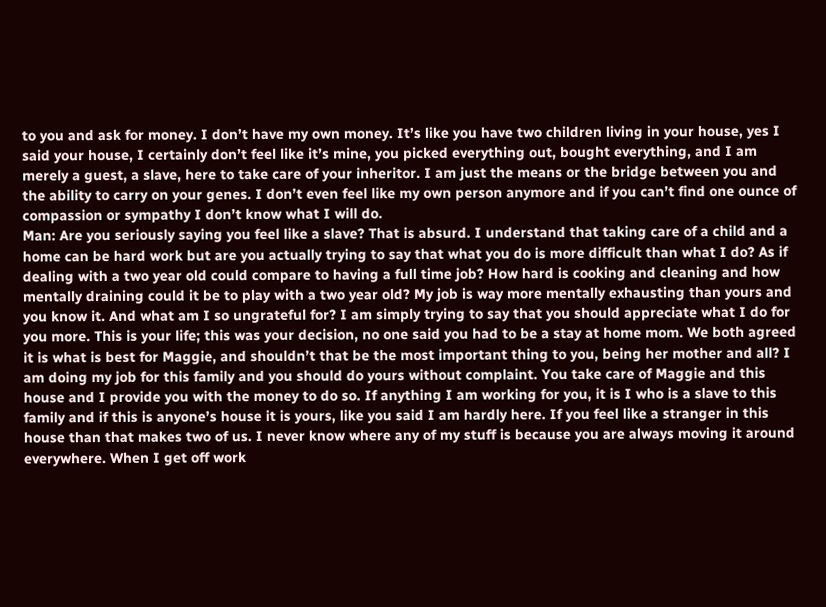to you and ask for money. I don’t have my own money. It’s like you have two children living in your house, yes I said your house, I certainly don’t feel like it’s mine, you picked everything out, bought everything, and I am merely a guest, a slave, here to take care of your inheritor. I am just the means or the bridge between you and the ability to carry on your genes. I don’t even feel like my own person anymore and if you can’t find one ounce of compassion or sympathy I don’t know what I will do.
Man: Are you seriously saying you feel like a slave? That is absurd. I understand that taking care of a child and a home can be hard work but are you actually trying to say that what you do is more difficult than what I do? As if dealing with a two year old could compare to having a full time job? How hard is cooking and cleaning and how mentally draining could it be to play with a two year old? My job is way more mentally exhausting than yours and you know it. And what am I so ungrateful for? I am simply trying to say that you should appreciate what I do for you more. This is your life; this was your decision, no one said you had to be a stay at home mom. We both agreed it is what is best for Maggie, and shouldn’t that be the most important thing to you, being her mother and all? I am doing my job for this family and you should do yours without complaint. You take care of Maggie and this house and I provide you with the money to do so. If anything I am working for you, it is I who is a slave to this family and if this is anyone’s house it is yours, like you said I am hardly here. If you feel like a stranger in this house than that makes two of us. I never know where any of my stuff is because you are always moving it around everywhere. When I get off work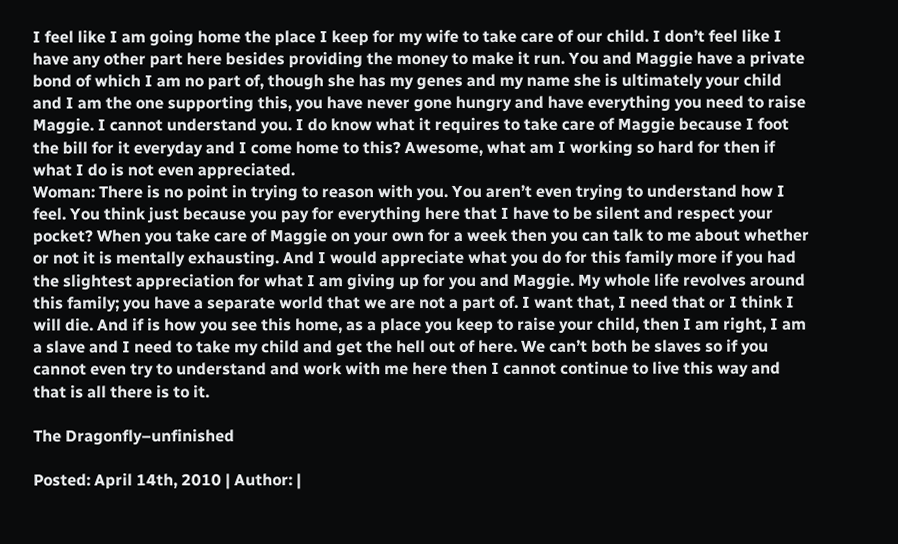I feel like I am going home the place I keep for my wife to take care of our child. I don’t feel like I have any other part here besides providing the money to make it run. You and Maggie have a private bond of which I am no part of, though she has my genes and my name she is ultimately your child and I am the one supporting this, you have never gone hungry and have everything you need to raise Maggie. I cannot understand you. I do know what it requires to take care of Maggie because I foot the bill for it everyday and I come home to this? Awesome, what am I working so hard for then if what I do is not even appreciated.
Woman: There is no point in trying to reason with you. You aren’t even trying to understand how I feel. You think just because you pay for everything here that I have to be silent and respect your pocket? When you take care of Maggie on your own for a week then you can talk to me about whether or not it is mentally exhausting. And I would appreciate what you do for this family more if you had the slightest appreciation for what I am giving up for you and Maggie. My whole life revolves around this family; you have a separate world that we are not a part of. I want that, I need that or I think I will die. And if is how you see this home, as a place you keep to raise your child, then I am right, I am a slave and I need to take my child and get the hell out of here. We can’t both be slaves so if you cannot even try to understand and work with me here then I cannot continue to live this way and that is all there is to it.

The Dragonfly–unfinished

Posted: April 14th, 2010 | Author: |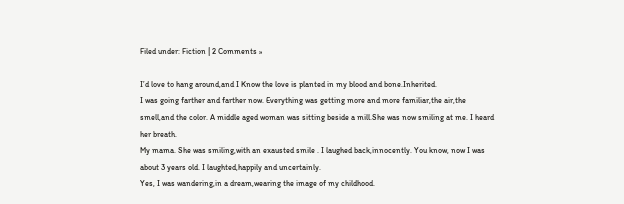Filed under: Fiction | 2 Comments »

I’d love to hang around,and I Know the love is planted in my blood and bone.Inherited.
I was going farther and farther now. Everything was getting more and more familiar,the air,the smell,and the color. A middle aged woman was sitting beside a mill.She was now smiling at me. I heard her breath.
My mama. She was smiling,with an exausted smile . I laughed back,innocently. You know, now I was about 3 years old. I laughted,happily and uncertainly.
Yes, I was wandering,in a dream,wearing the image of my childhood.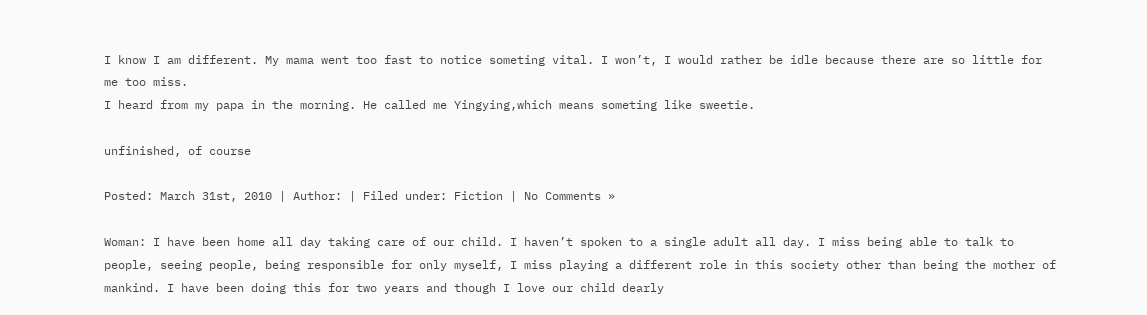I know I am different. My mama went too fast to notice someting vital. I won’t, I would rather be idle because there are so little for me too miss.
I heard from my papa in the morning. He called me Yingying,which means someting like sweetie.

unfinished, of course

Posted: March 31st, 2010 | Author: | Filed under: Fiction | No Comments »

Woman: I have been home all day taking care of our child. I haven’t spoken to a single adult all day. I miss being able to talk to people, seeing people, being responsible for only myself, I miss playing a different role in this society other than being the mother of mankind. I have been doing this for two years and though I love our child dearly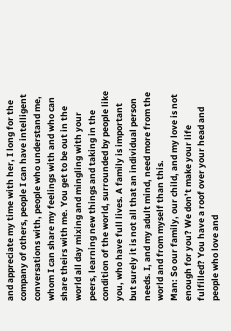and appreciate my time with her, I long for the company of others, people I can have intelligent conversations with, people who understand me, whom I can share my feelings with and who can share theirs with me. You get to be out in the world all day mixing and mingling with your peers, learning new things and taking in the condition of the world, surrounded by people like you, who have full lives. A family is important but surely it is not all that an individual person needs. I, and my adult mind, need more from the world and from myself than this.
Man: So our family, our child, and my love is not enough for you? We don’t make your life fulfilled? You have a roof over your head and people who love and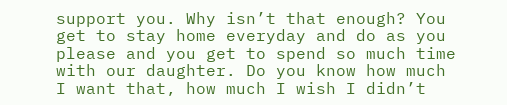support you. Why isn’t that enough? You get to stay home everyday and do as you please and you get to spend so much time with our daughter. Do you know how much I want that, how much I wish I didn’t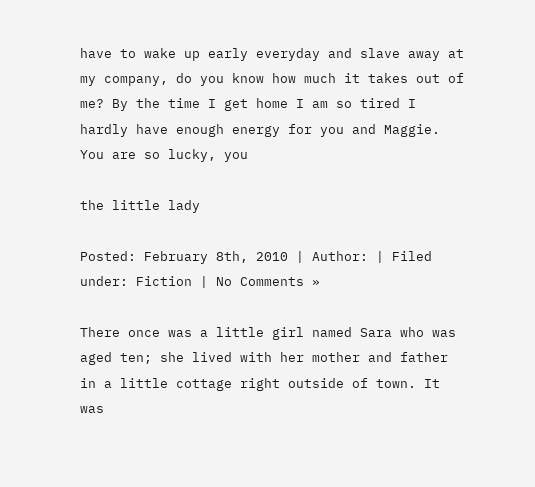have to wake up early everyday and slave away at my company, do you know how much it takes out of me? By the time I get home I am so tired I hardly have enough energy for you and Maggie. You are so lucky, you

the little lady

Posted: February 8th, 2010 | Author: | Filed under: Fiction | No Comments »

There once was a little girl named Sara who was aged ten; she lived with her mother and father in a little cottage right outside of town. It was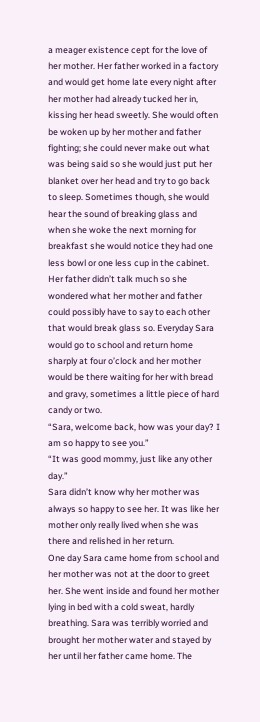a meager existence cept for the love of her mother. Her father worked in a factory and would get home late every night after her mother had already tucked her in, kissing her head sweetly. She would often be woken up by her mother and father fighting; she could never make out what was being said so she would just put her blanket over her head and try to go back to sleep. Sometimes though, she would hear the sound of breaking glass and when she woke the next morning for breakfast she would notice they had one less bowl or one less cup in the cabinet. Her father didn’t talk much so she wondered what her mother and father could possibly have to say to each other that would break glass so. Everyday Sara would go to school and return home sharply at four o’clock and her mother would be there waiting for her with bread and gravy, sometimes a little piece of hard candy or two.
“Sara, welcome back, how was your day? I am so happy to see you.”
“It was good mommy, just like any other day.”
Sara didn’t know why her mother was always so happy to see her. It was like her mother only really lived when she was there and relished in her return.
One day Sara came home from school and her mother was not at the door to greet her. She went inside and found her mother lying in bed with a cold sweat, hardly breathing. Sara was terribly worried and brought her mother water and stayed by her until her father came home. The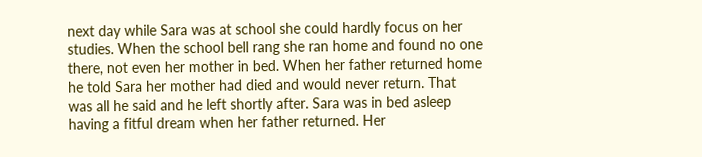next day while Sara was at school she could hardly focus on her studies. When the school bell rang she ran home and found no one there, not even her mother in bed. When her father returned home he told Sara her mother had died and would never return. That was all he said and he left shortly after. Sara was in bed asleep having a fitful dream when her father returned. Her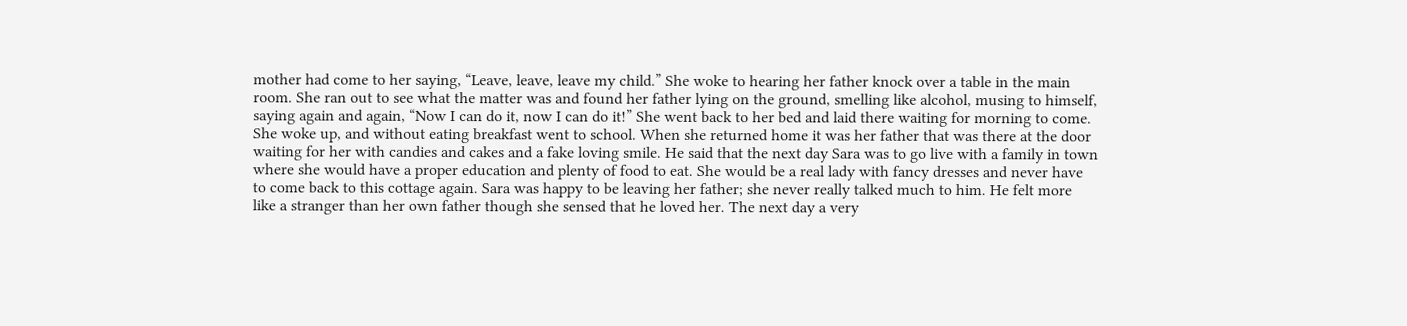mother had come to her saying, “Leave, leave, leave my child.” She woke to hearing her father knock over a table in the main room. She ran out to see what the matter was and found her father lying on the ground, smelling like alcohol, musing to himself, saying again and again, “Now I can do it, now I can do it!” She went back to her bed and laid there waiting for morning to come. She woke up, and without eating breakfast went to school. When she returned home it was her father that was there at the door waiting for her with candies and cakes and a fake loving smile. He said that the next day Sara was to go live with a family in town where she would have a proper education and plenty of food to eat. She would be a real lady with fancy dresses and never have to come back to this cottage again. Sara was happy to be leaving her father; she never really talked much to him. He felt more like a stranger than her own father though she sensed that he loved her. The next day a very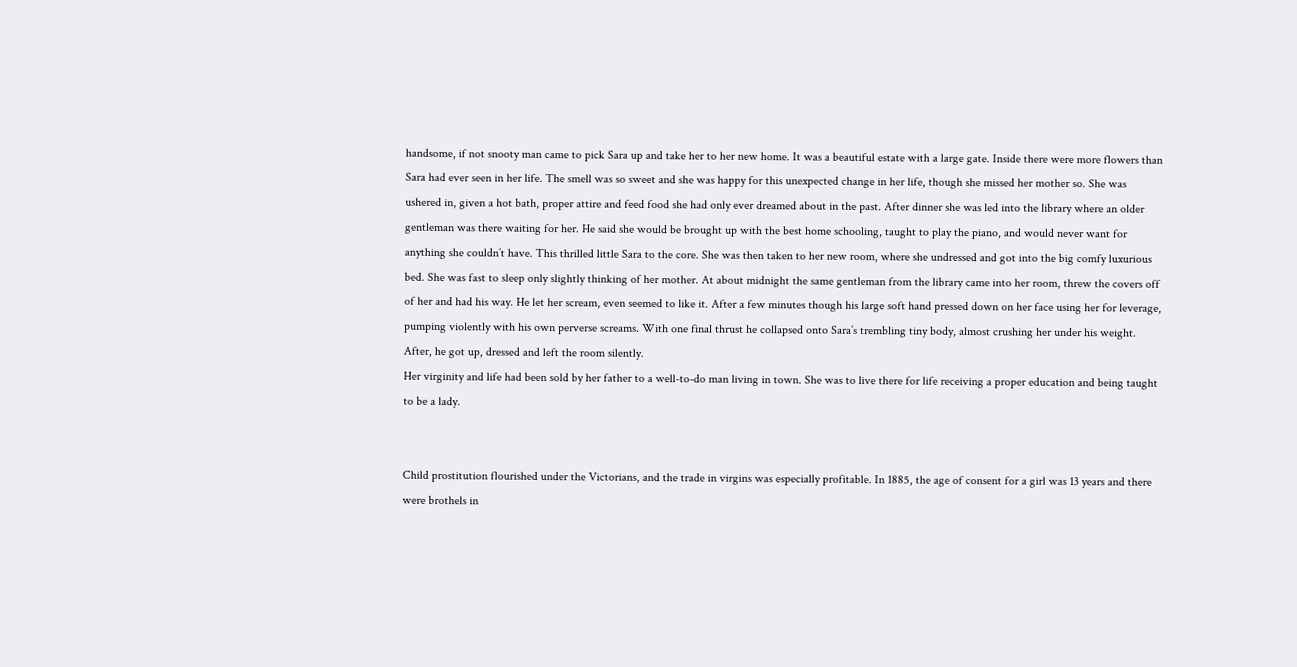handsome, if not snooty man came to pick Sara up and take her to her new home. It was a beautiful estate with a large gate. Inside there were more flowers than Sara had ever seen in her life. The smell was so sweet and she was happy for this unexpected change in her life, though she missed her mother so. She was ushered in, given a hot bath, proper attire and feed food she had only ever dreamed about in the past. After dinner she was led into the library where an older gentleman was there waiting for her. He said she would be brought up with the best home schooling, taught to play the piano, and would never want for anything she couldn’t have. This thrilled little Sara to the core. She was then taken to her new room, where she undressed and got into the big comfy luxurious bed. She was fast to sleep only slightly thinking of her mother. At about midnight the same gentleman from the library came into her room, threw the covers off of her and had his way. He let her scream, even seemed to like it. After a few minutes though his large soft hand pressed down on her face using her for leverage, pumping violently with his own perverse screams. With one final thrust he collapsed onto Sara’s trembling tiny body, almost crushing her under his weight. After, he got up, dressed and left the room silently.
Her virginity and life had been sold by her father to a well-to-do man living in town. She was to live there for life receiving a proper education and being taught to be a lady.


Child prostitution flourished under the Victorians, and the trade in virgins was especially profitable. In 1885, the age of consent for a girl was 13 years and there were brothels in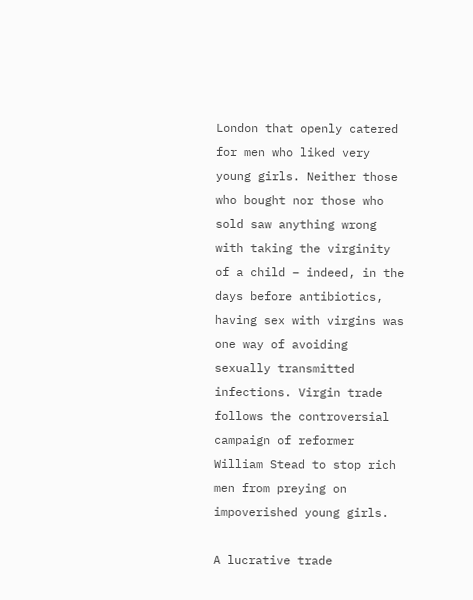London that openly catered for men who liked very young girls. Neither those who bought nor those who sold saw anything wrong with taking the virginity of a child – indeed, in the days before antibiotics, having sex with virgins was one way of avoiding sexually transmitted infections. Virgin trade follows the controversial campaign of reformer William Stead to stop rich men from preying on impoverished young girls.

A lucrative trade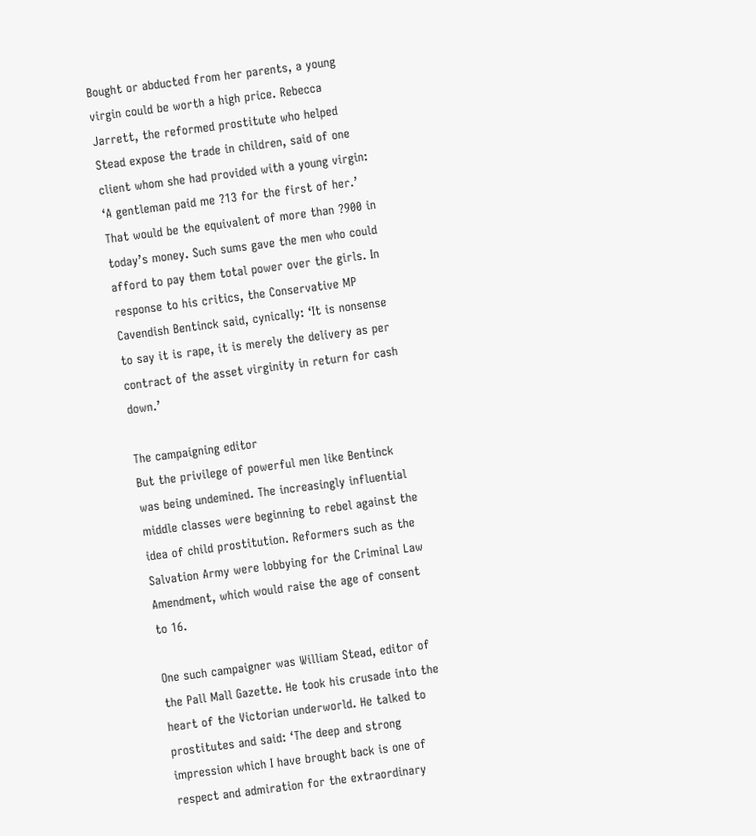Bought or abducted from her parents, a young virgin could be worth a high price. Rebecca Jarrett, the reformed prostitute who helped Stead expose the trade in children, said of one client whom she had provided with a young virgin: ‘A gentleman paid me ?13 for the first of her.’ That would be the equivalent of more than ?900 in today’s money. Such sums gave the men who could afford to pay them total power over the girls. In response to his critics, the Conservative MP Cavendish Bentinck said, cynically: ‘It is nonsense to say it is rape, it is merely the delivery as per contract of the asset virginity in return for cash down.’

The campaigning editor
But the privilege of powerful men like Bentinck was being undemined. The increasingly influential middle classes were beginning to rebel against the idea of child prostitution. Reformers such as the Salvation Army were lobbying for the Criminal Law Amendment, which would raise the age of consent to 16.

One such campaigner was William Stead, editor of the Pall Mall Gazette. He took his crusade into the heart of the Victorian underworld. He talked to prostitutes and said: ‘The deep and strong impression which I have brought back is one of respect and admiration for the extraordinary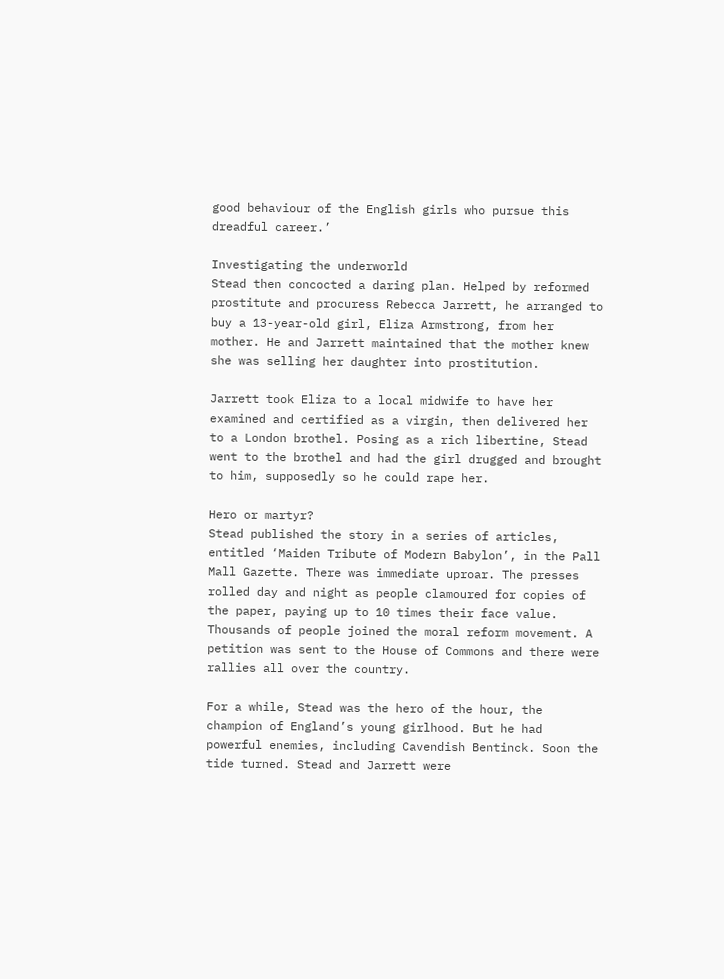good behaviour of the English girls who pursue this dreadful career.’

Investigating the underworld
Stead then concocted a daring plan. Helped by reformed prostitute and procuress Rebecca Jarrett, he arranged to buy a 13-year-old girl, Eliza Armstrong, from her mother. He and Jarrett maintained that the mother knew she was selling her daughter into prostitution.

Jarrett took Eliza to a local midwife to have her examined and certified as a virgin, then delivered her to a London brothel. Posing as a rich libertine, Stead went to the brothel and had the girl drugged and brought to him, supposedly so he could rape her.

Hero or martyr?
Stead published the story in a series of articles, entitled ‘Maiden Tribute of Modern Babylon’, in the Pall Mall Gazette. There was immediate uproar. The presses rolled day and night as people clamoured for copies of the paper, paying up to 10 times their face value. Thousands of people joined the moral reform movement. A petition was sent to the House of Commons and there were rallies all over the country.

For a while, Stead was the hero of the hour, the champion of England’s young girlhood. But he had powerful enemies, including Cavendish Bentinck. Soon the tide turned. Stead and Jarrett were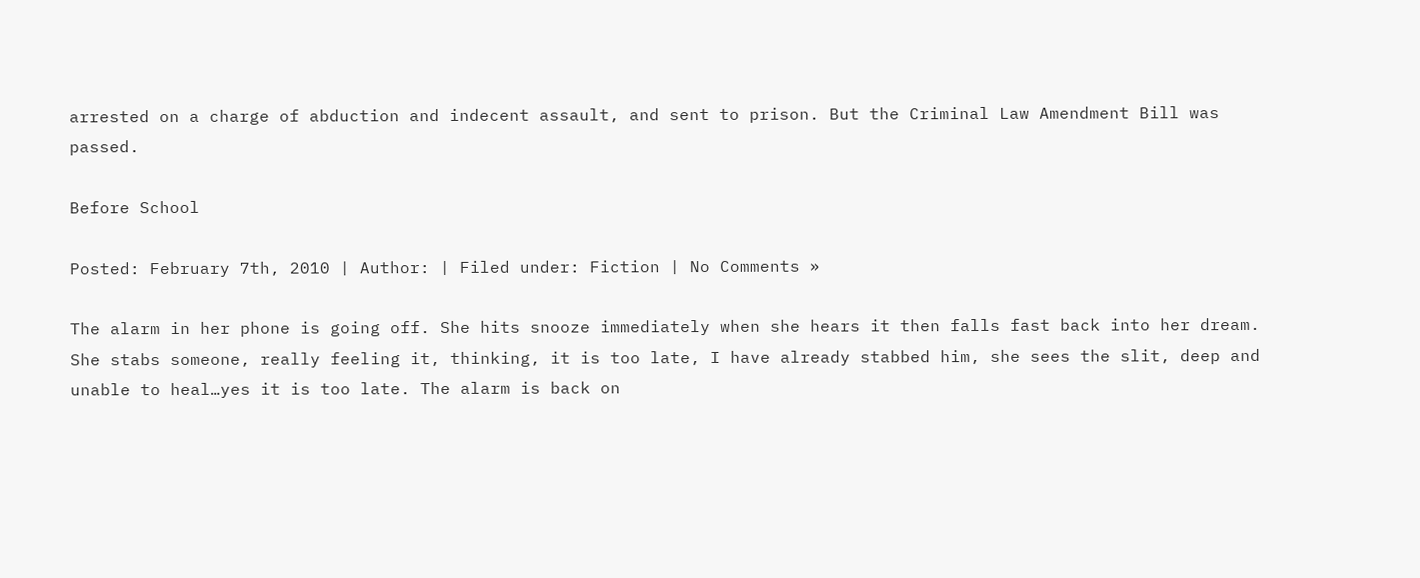arrested on a charge of abduction and indecent assault, and sent to prison. But the Criminal Law Amendment Bill was passed.

Before School

Posted: February 7th, 2010 | Author: | Filed under: Fiction | No Comments »

The alarm in her phone is going off. She hits snooze immediately when she hears it then falls fast back into her dream. She stabs someone, really feeling it, thinking, it is too late, I have already stabbed him, she sees the slit, deep and unable to heal…yes it is too late. The alarm is back on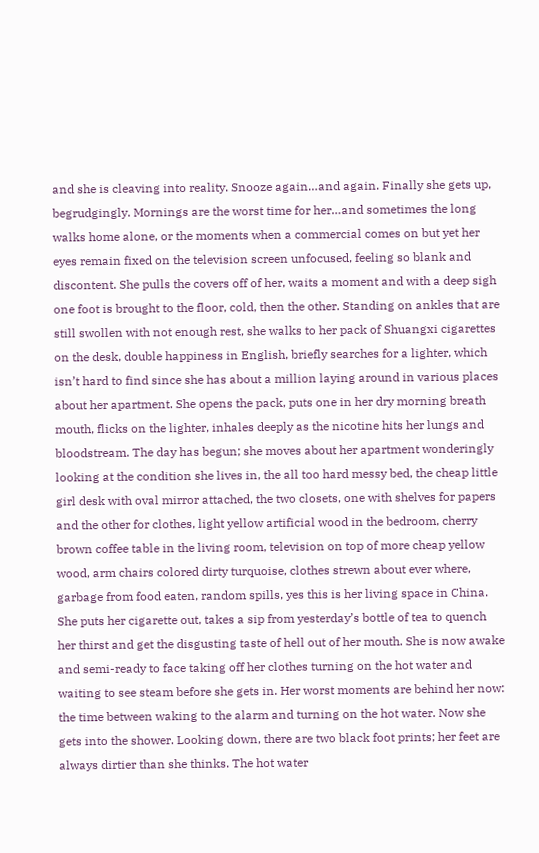and she is cleaving into reality. Snooze again…and again. Finally she gets up, begrudgingly. Mornings are the worst time for her…and sometimes the long walks home alone, or the moments when a commercial comes on but yet her eyes remain fixed on the television screen unfocused, feeling so blank and discontent. She pulls the covers off of her, waits a moment and with a deep sigh one foot is brought to the floor, cold, then the other. Standing on ankles that are still swollen with not enough rest, she walks to her pack of Shuangxi cigarettes on the desk, double happiness in English, briefly searches for a lighter, which isn’t hard to find since she has about a million laying around in various places about her apartment. She opens the pack, puts one in her dry morning breath mouth, flicks on the lighter, inhales deeply as the nicotine hits her lungs and bloodstream. The day has begun; she moves about her apartment wonderingly looking at the condition she lives in, the all too hard messy bed, the cheap little girl desk with oval mirror attached, the two closets, one with shelves for papers and the other for clothes, light yellow artificial wood in the bedroom, cherry brown coffee table in the living room, television on top of more cheap yellow wood, arm chairs colored dirty turquoise, clothes strewn about ever where, garbage from food eaten, random spills, yes this is her living space in China. She puts her cigarette out, takes a sip from yesterday’s bottle of tea to quench her thirst and get the disgusting taste of hell out of her mouth. She is now awake and semi-ready to face taking off her clothes turning on the hot water and waiting to see steam before she gets in. Her worst moments are behind her now: the time between waking to the alarm and turning on the hot water. Now she gets into the shower. Looking down, there are two black foot prints; her feet are always dirtier than she thinks. The hot water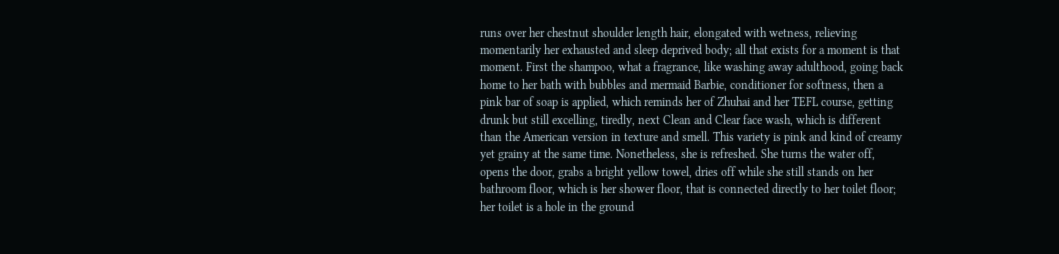runs over her chestnut shoulder length hair, elongated with wetness, relieving momentarily her exhausted and sleep deprived body; all that exists for a moment is that moment. First the shampoo, what a fragrance, like washing away adulthood, going back home to her bath with bubbles and mermaid Barbie, conditioner for softness, then a pink bar of soap is applied, which reminds her of Zhuhai and her TEFL course, getting drunk but still excelling, tiredly, next Clean and Clear face wash, which is different than the American version in texture and smell. This variety is pink and kind of creamy yet grainy at the same time. Nonetheless, she is refreshed. She turns the water off, opens the door, grabs a bright yellow towel, dries off while she still stands on her bathroom floor, which is her shower floor, that is connected directly to her toilet floor; her toilet is a hole in the ground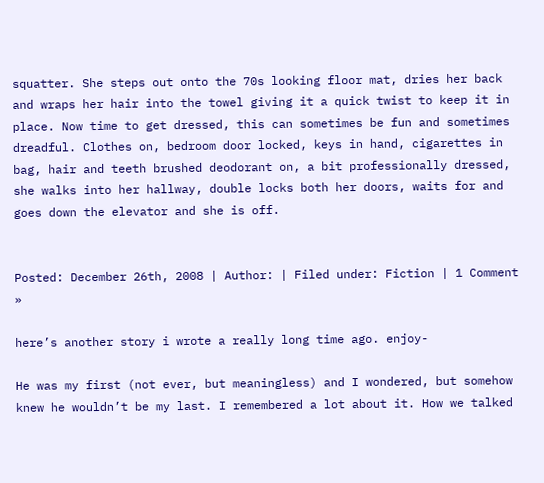squatter. She steps out onto the 70s looking floor mat, dries her back and wraps her hair into the towel giving it a quick twist to keep it in place. Now time to get dressed, this can sometimes be fun and sometimes dreadful. Clothes on, bedroom door locked, keys in hand, cigarettes in bag, hair and teeth brushed deodorant on, a bit professionally dressed, she walks into her hallway, double locks both her doors, waits for and goes down the elevator and she is off.


Posted: December 26th, 2008 | Author: | Filed under: Fiction | 1 Comment »

here’s another story i wrote a really long time ago. enjoy-

He was my first (not ever, but meaningless) and I wondered, but somehow knew he wouldn’t be my last. I remembered a lot about it. How we talked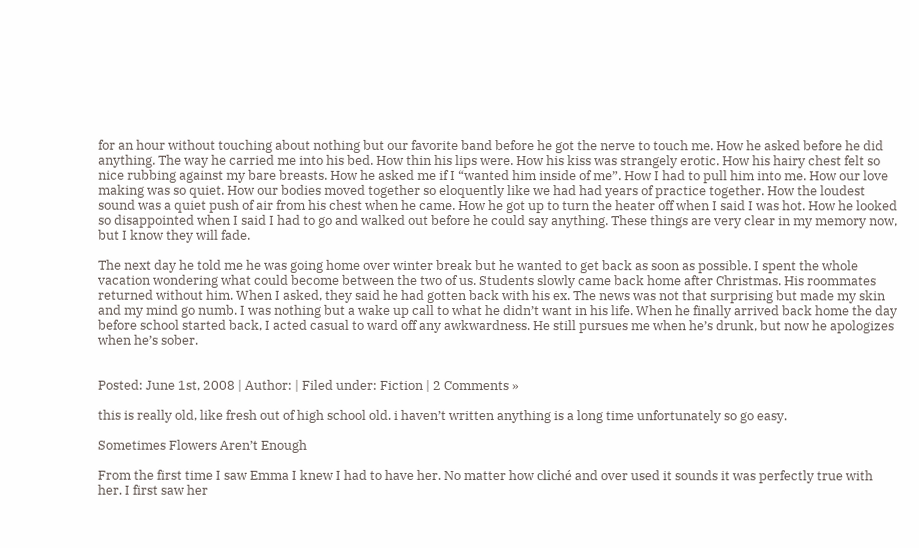for an hour without touching about nothing but our favorite band before he got the nerve to touch me. How he asked before he did anything. The way he carried me into his bed. How thin his lips were. How his kiss was strangely erotic. How his hairy chest felt so nice rubbing against my bare breasts. How he asked me if I “wanted him inside of me”. How I had to pull him into me. How our love making was so quiet. How our bodies moved together so eloquently like we had had years of practice together. How the loudest sound was a quiet push of air from his chest when he came. How he got up to turn the heater off when I said I was hot. How he looked so disappointed when I said I had to go and walked out before he could say anything. These things are very clear in my memory now, but I know they will fade.

The next day he told me he was going home over winter break but he wanted to get back as soon as possible. I spent the whole vacation wondering what could become between the two of us. Students slowly came back home after Christmas. His roommates returned without him. When I asked, they said he had gotten back with his ex. The news was not that surprising but made my skin and my mind go numb. I was nothing but a wake up call to what he didn’t want in his life. When he finally arrived back home the day before school started back, I acted casual to ward off any awkwardness. He still pursues me when he’s drunk, but now he apologizes when he’s sober.


Posted: June 1st, 2008 | Author: | Filed under: Fiction | 2 Comments »

this is really old, like fresh out of high school old. i haven’t written anything is a long time unfortunately so go easy.

Sometimes Flowers Aren’t Enough

From the first time I saw Emma I knew I had to have her. No matter how cliché and over used it sounds it was perfectly true with her. I first saw her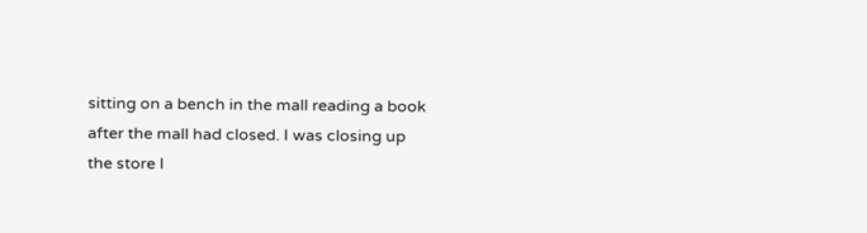sitting on a bench in the mall reading a book after the mall had closed. I was closing up the store I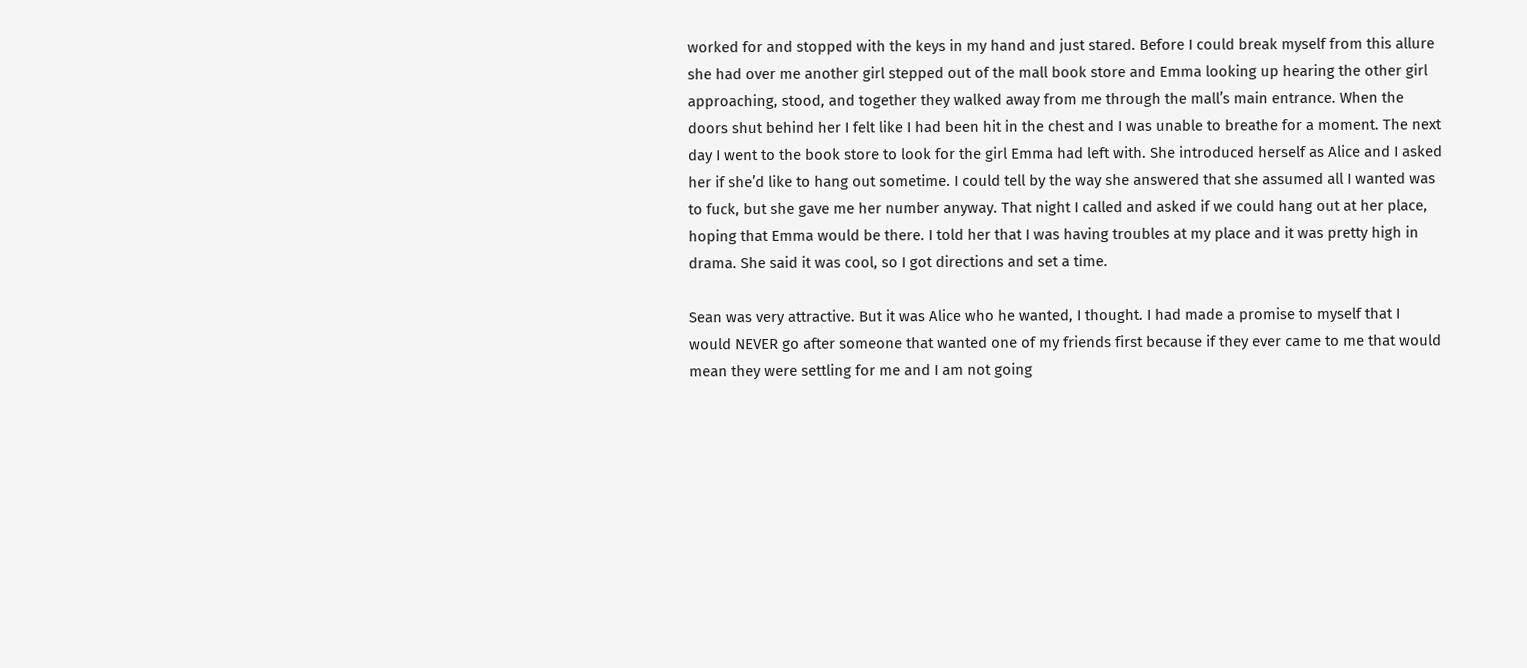worked for and stopped with the keys in my hand and just stared. Before I could break myself from this allure she had over me another girl stepped out of the mall book store and Emma looking up hearing the other girl approaching, stood, and together they walked away from me through the mall’s main entrance. When the doors shut behind her I felt like I had been hit in the chest and I was unable to breathe for a moment. The next day I went to the book store to look for the girl Emma had left with. She introduced herself as Alice and I asked her if she’d like to hang out sometime. I could tell by the way she answered that she assumed all I wanted was to fuck, but she gave me her number anyway. That night I called and asked if we could hang out at her place, hoping that Emma would be there. I told her that I was having troubles at my place and it was pretty high in drama. She said it was cool, so I got directions and set a time.

Sean was very attractive. But it was Alice who he wanted, I thought. I had made a promise to myself that I would NEVER go after someone that wanted one of my friends first because if they ever came to me that would mean they were settling for me and I am not going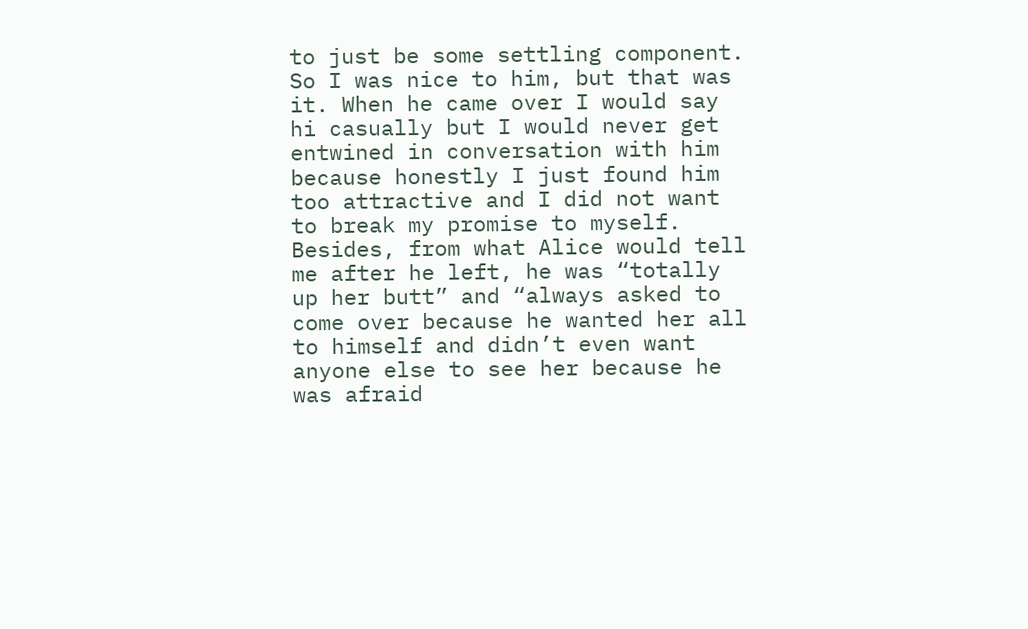to just be some settling component. So I was nice to him, but that was it. When he came over I would say hi casually but I would never get entwined in conversation with him because honestly I just found him too attractive and I did not want to break my promise to myself. Besides, from what Alice would tell me after he left, he was “totally up her butt” and “always asked to come over because he wanted her all to himself and didn’t even want anyone else to see her because he was afraid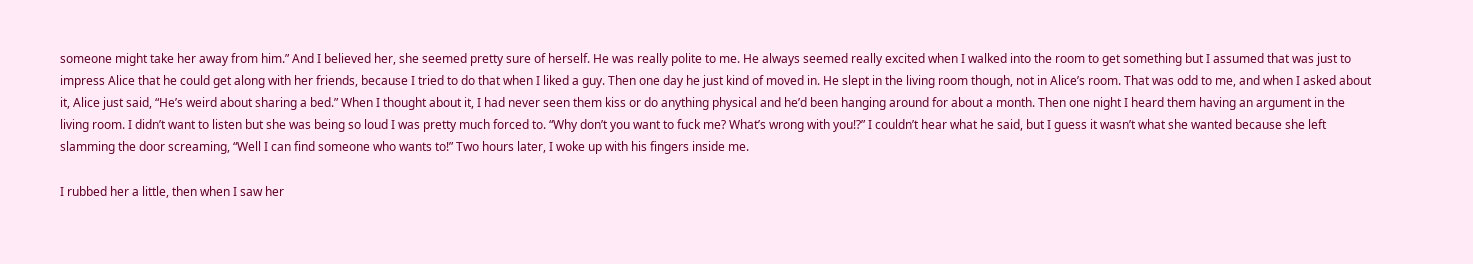someone might take her away from him.” And I believed her, she seemed pretty sure of herself. He was really polite to me. He always seemed really excited when I walked into the room to get something but I assumed that was just to impress Alice that he could get along with her friends, because I tried to do that when I liked a guy. Then one day he just kind of moved in. He slept in the living room though, not in Alice’s room. That was odd to me, and when I asked about it, Alice just said, “He’s weird about sharing a bed.” When I thought about it, I had never seen them kiss or do anything physical and he’d been hanging around for about a month. Then one night I heard them having an argument in the living room. I didn’t want to listen but she was being so loud I was pretty much forced to. “Why don’t you want to fuck me? What’s wrong with you!?” I couldn’t hear what he said, but I guess it wasn’t what she wanted because she left slamming the door screaming, “Well I can find someone who wants to!” Two hours later, I woke up with his fingers inside me.

I rubbed her a little, then when I saw her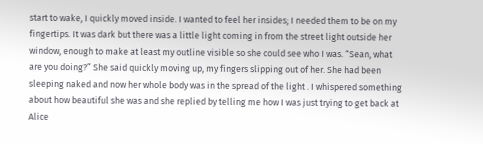start to wake, I quickly moved inside. I wanted to feel her insides; I needed them to be on my fingertips. It was dark but there was a little light coming in from the street light outside her window, enough to make at least my outline visible so she could see who I was. “Sean, what are you doing?” She said quickly moving up, my fingers slipping out of her. She had been sleeping naked and now her whole body was in the spread of the light . I whispered something about how beautiful she was and she replied by telling me how I was just trying to get back at Alice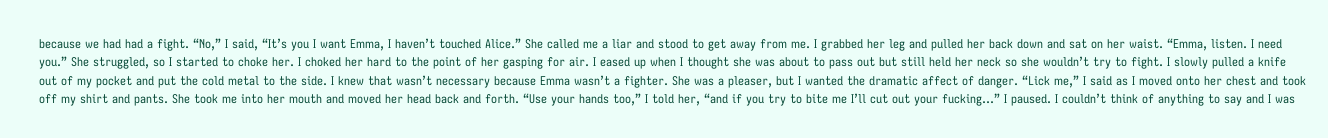because we had had a fight. “No,” I said, “It’s you I want Emma, I haven’t touched Alice.” She called me a liar and stood to get away from me. I grabbed her leg and pulled her back down and sat on her waist. “Emma, listen. I need you.” She struggled, so I started to choke her. I choked her hard to the point of her gasping for air. I eased up when I thought she was about to pass out but still held her neck so she wouldn’t try to fight. I slowly pulled a knife out of my pocket and put the cold metal to the side. I knew that wasn’t necessary because Emma wasn’t a fighter. She was a pleaser, but I wanted the dramatic affect of danger. “Lick me,” I said as I moved onto her chest and took off my shirt and pants. She took me into her mouth and moved her head back and forth. “Use your hands too,” I told her, “and if you try to bite me I’ll cut out your fucking…” I paused. I couldn’t think of anything to say and I was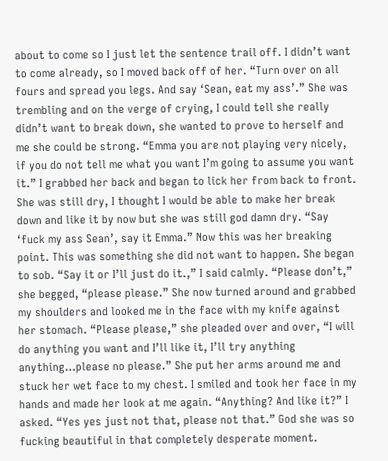about to come so I just let the sentence trail off. I didn’t want to come already, so I moved back off of her. “Turn over on all fours and spread you legs. And say ‘Sean, eat my ass’.” She was trembling and on the verge of crying, I could tell she really didn’t want to break down, she wanted to prove to herself and me she could be strong. “Emma you are not playing very nicely, if you do not tell me what you want I’m going to assume you want it.” I grabbed her back and began to lick her from back to front. She was still dry, I thought I would be able to make her break down and like it by now but she was still god damn dry. “Say ‘fuck my ass Sean’, say it Emma.” Now this was her breaking point. This was something she did not want to happen. She began to sob. “Say it or I’ll just do it.,” I said calmly. “Please don’t,” she begged, “please please.” She now turned around and grabbed my shoulders and looked me in the face with my knife against her stomach. “Please please,” she pleaded over and over, “I will do anything you want and I’ll like it, I’ll try anything anything…please no please.” She put her arms around me and stuck her wet face to my chest. I smiled and took her face in my hands and made her look at me again. “Anything? And like it?” I asked. “Yes yes just not that, please not that.” God she was so fucking beautiful in that completely desperate moment.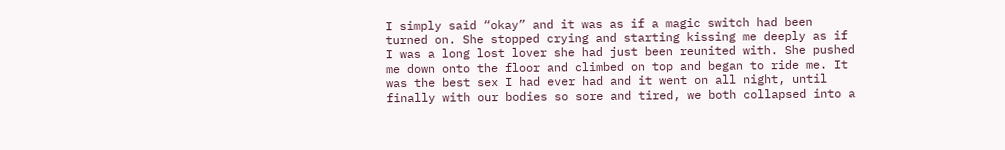I simply said “okay” and it was as if a magic switch had been turned on. She stopped crying and starting kissing me deeply as if I was a long lost lover she had just been reunited with. She pushed me down onto the floor and climbed on top and began to ride me. It was the best sex I had ever had and it went on all night, until finally with our bodies so sore and tired, we both collapsed into a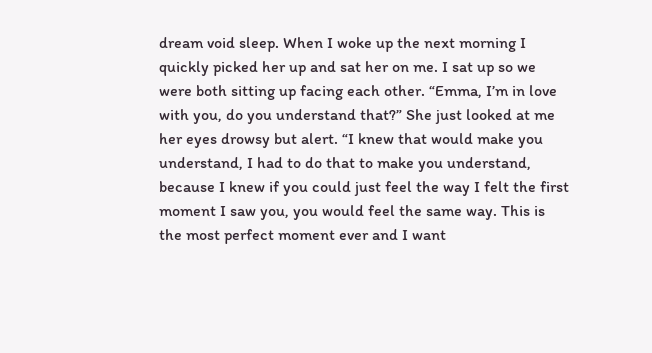dream void sleep. When I woke up the next morning I quickly picked her up and sat her on me. I sat up so we were both sitting up facing each other. “Emma, I’m in love with you, do you understand that?” She just looked at me her eyes drowsy but alert. “I knew that would make you understand, I had to do that to make you understand, because I knew if you could just feel the way I felt the first moment I saw you, you would feel the same way. This is the most perfect moment ever and I want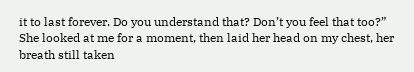it to last forever. Do you understand that? Don’t you feel that too?” She looked at me for a moment, then laid her head on my chest, her breath still taken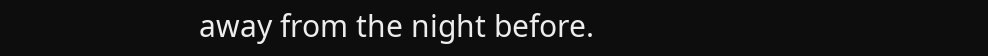away from the night before.